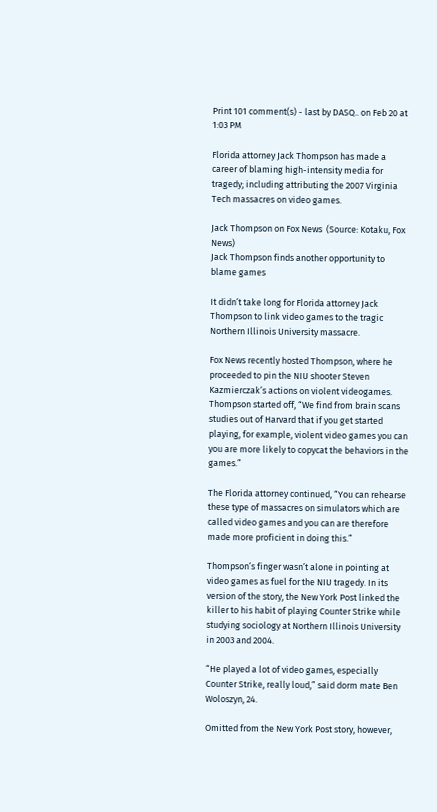Print 101 comment(s) - last by DASQ.. on Feb 20 at 1:03 PM

Florida attorney Jack Thompson has made a career of blaming high-intensity media for tragedy; including attributing the 2007 Virginia Tech massacres on video games.

Jack Thompson on Fox News  (Source: Kotaku, Fox News)
Jack Thompson finds another opportunity to blame games

It didn’t take long for Florida attorney Jack Thompson to link video games to the tragic Northern Illinois University massacre.

Fox News recently hosted Thompson, where he proceeded to pin the NIU shooter Steven Kazmierczak’s actions on violent videogames. Thompson started off, “We find from brain scans studies out of Harvard that if you get started playing, for example, violent video games you can you are more likely to copycat the behaviors in the games.”

The Florida attorney continued, “You can rehearse these type of massacres on simulators which are called video games and you can are therefore made more proficient in doing this.”

Thompson’s finger wasn’t alone in pointing at video games as fuel for the NIU tragedy. In its version of the story, the New York Post linked the killer to his habit of playing Counter Strike while studying sociology at Northern Illinois University in 2003 and 2004.

“He played a lot of video games, especially Counter Strike, really loud,” said dorm mate Ben Woloszyn, 24.

Omitted from the New York Post story, however,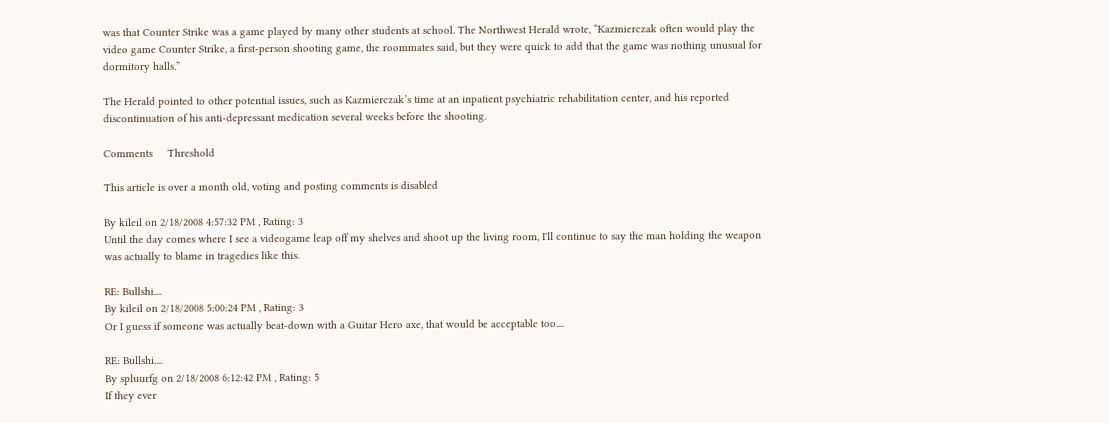was that Counter Strike was a game played by many other students at school. The Northwest Herald wrote, “Kazmierczak often would play the video game Counter Strike, a first-person shooting game, the roommates said, but they were quick to add that the game was nothing unusual for dormitory halls.”

The Herald pointed to other potential issues, such as Kazmierczak’s time at an inpatient psychiatric rehabilitation center, and his reported discontinuation of his anti-depressant medication several weeks before the shooting.

Comments     Threshold

This article is over a month old, voting and posting comments is disabled

By kileil on 2/18/2008 4:57:32 PM , Rating: 3
Until the day comes where I see a videogame leap off my shelves and shoot up the living room, I'll continue to say the man holding the weapon was actually to blame in tragedies like this.

RE: Bullshi....
By kileil on 2/18/2008 5:00:24 PM , Rating: 3
Or I guess if someone was actually beat-down with a Guitar Hero axe, that would be acceptable too....

RE: Bullshi....
By spluurfg on 2/18/2008 6:12:42 PM , Rating: 5
If they ever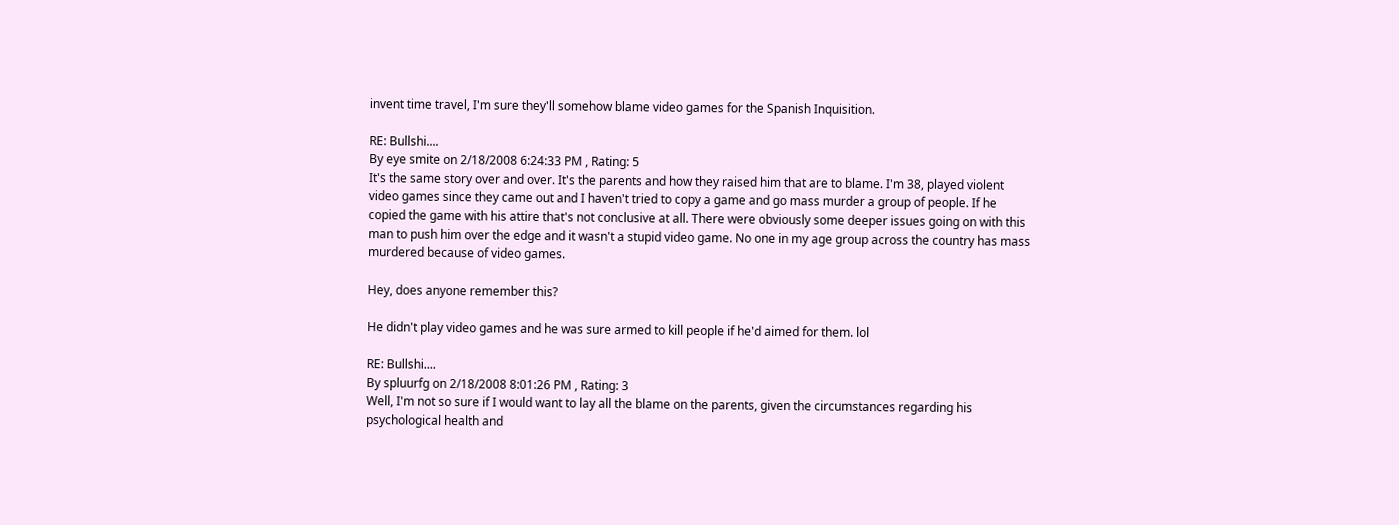invent time travel, I'm sure they'll somehow blame video games for the Spanish Inquisition.

RE: Bullshi....
By eye smite on 2/18/2008 6:24:33 PM , Rating: 5
It's the same story over and over. It's the parents and how they raised him that are to blame. I'm 38, played violent video games since they came out and I haven't tried to copy a game and go mass murder a group of people. If he copied the game with his attire that's not conclusive at all. There were obviously some deeper issues going on with this man to push him over the edge and it wasn't a stupid video game. No one in my age group across the country has mass murdered because of video games.

Hey, does anyone remember this?

He didn't play video games and he was sure armed to kill people if he'd aimed for them. lol

RE: Bullshi....
By spluurfg on 2/18/2008 8:01:26 PM , Rating: 3
Well, I'm not so sure if I would want to lay all the blame on the parents, given the circumstances regarding his psychological health and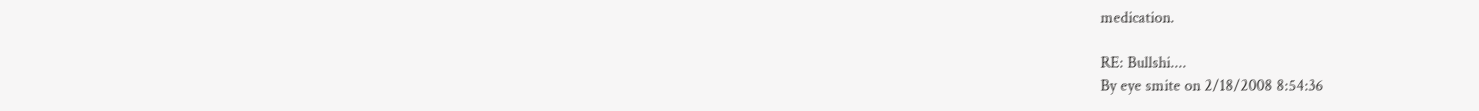medication.

RE: Bullshi....
By eye smite on 2/18/2008 8:54:36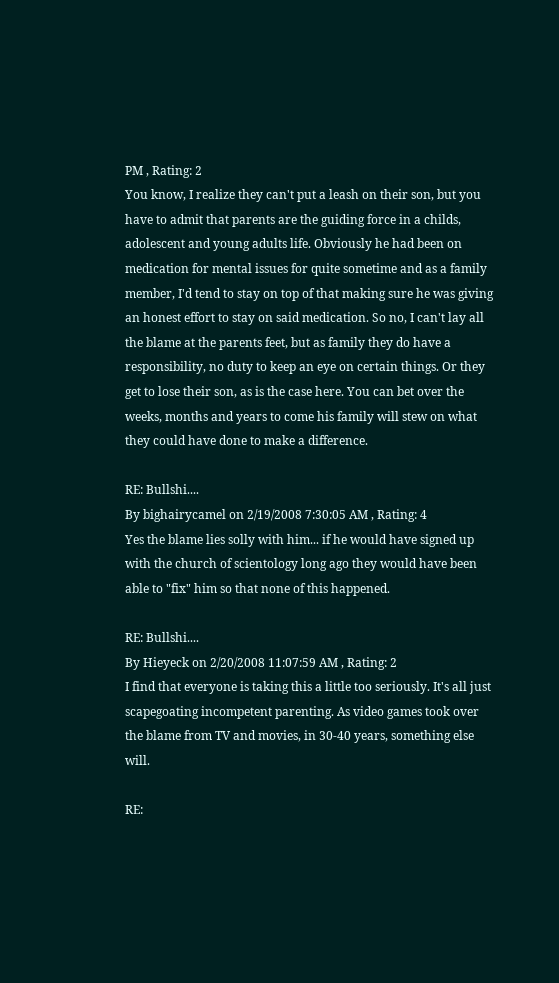PM , Rating: 2
You know, I realize they can't put a leash on their son, but you have to admit that parents are the guiding force in a childs, adolescent and young adults life. Obviously he had been on medication for mental issues for quite sometime and as a family member, I'd tend to stay on top of that making sure he was giving an honest effort to stay on said medication. So no, I can't lay all the blame at the parents feet, but as family they do have a responsibility, no duty to keep an eye on certain things. Or they get to lose their son, as is the case here. You can bet over the weeks, months and years to come his family will stew on what they could have done to make a difference.

RE: Bullshi....
By bighairycamel on 2/19/2008 7:30:05 AM , Rating: 4
Yes the blame lies solly with him... if he would have signed up with the church of scientology long ago they would have been able to "fix" him so that none of this happened.

RE: Bullshi....
By Hieyeck on 2/20/2008 11:07:59 AM , Rating: 2
I find that everyone is taking this a little too seriously. It's all just scapegoating incompetent parenting. As video games took over the blame from TV and movies, in 30-40 years, something else will.

RE: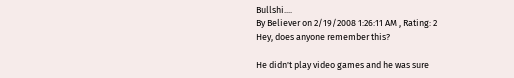Bullshi....
By Believer on 2/19/2008 1:26:11 AM , Rating: 2
Hey, does anyone remember this?

He didn't play video games and he was sure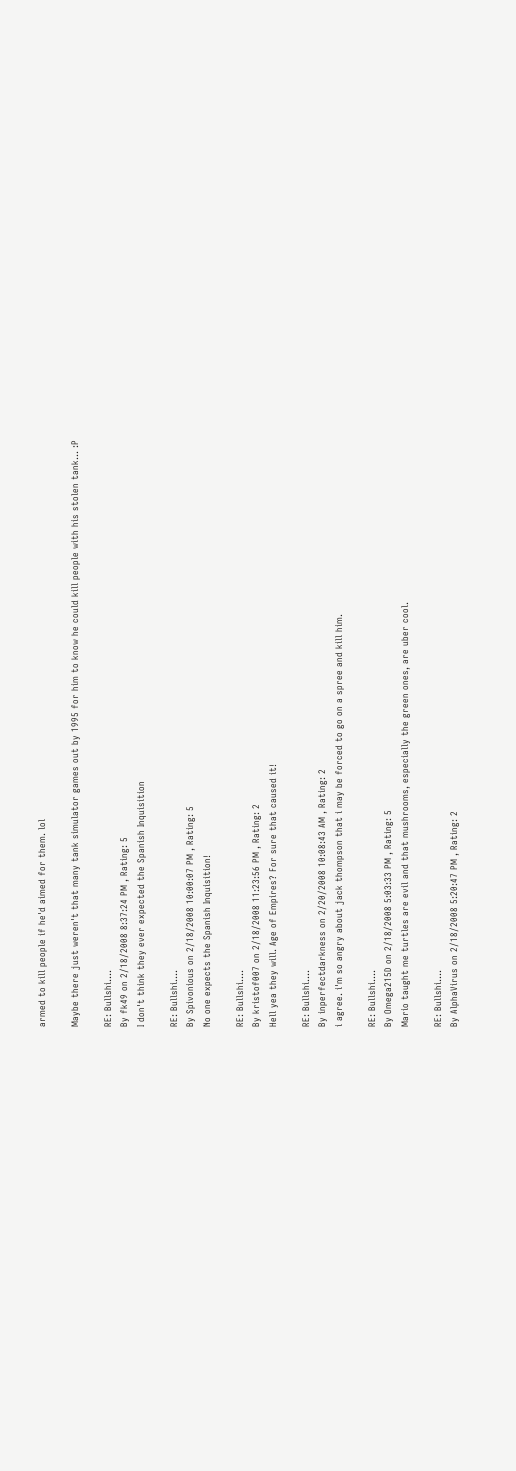armed to kill people if he'd aimed for them. lol

Maybe there just weren't that many tank simulator games out by 1995 for him to know he could kill people with his stolen tank... :P

RE: Bullshi....
By fk49 on 2/18/2008 8:37:24 PM , Rating: 5
I don't think they ever expected the Spanish Inquisition

RE: Bullshi....
By Spivonious on 2/18/2008 10:00:07 PM , Rating: 5
No one expects the Spanish Inquisition!

RE: Bullshi....
By kristof007 on 2/18/2008 11:23:56 PM , Rating: 2
Hell yea they will. Age of Empires? For sure that caused it!

RE: Bullshi....
By inperfectdarkness on 2/20/2008 10:08:43 AM , Rating: 2
i agree. i'm so angry about jack thompson that i may be forced to go on a spree and kill him.

RE: Bullshi....
By Omega215D on 2/18/2008 5:03:33 PM , Rating: 5
Mario taught me turtles are evil and that mushrooms, especially the green ones, are uber cool.

RE: Bullshi....
By AlphaVirus on 2/18/2008 5:20:47 PM , Rating: 2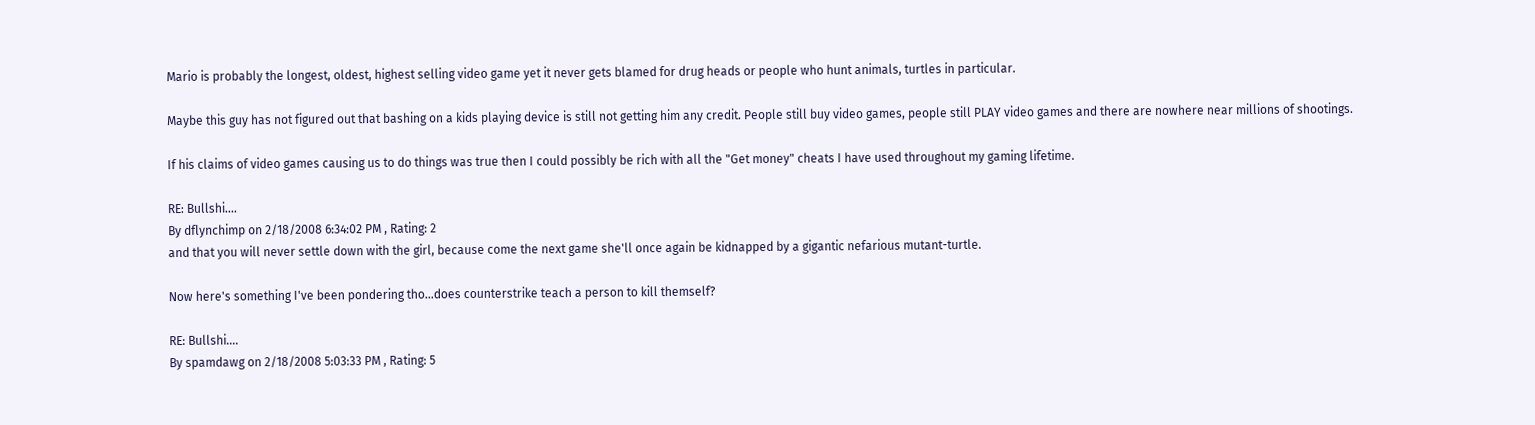Mario is probably the longest, oldest, highest selling video game yet it never gets blamed for drug heads or people who hunt animals, turtles in particular.

Maybe this guy has not figured out that bashing on a kids playing device is still not getting him any credit. People still buy video games, people still PLAY video games and there are nowhere near millions of shootings.

If his claims of video games causing us to do things was true then I could possibly be rich with all the "Get money" cheats I have used throughout my gaming lifetime.

RE: Bullshi....
By dflynchimp on 2/18/2008 6:34:02 PM , Rating: 2
and that you will never settle down with the girl, because come the next game she'll once again be kidnapped by a gigantic nefarious mutant-turtle.

Now here's something I've been pondering tho...does counterstrike teach a person to kill themself?

RE: Bullshi....
By spamdawg on 2/18/2008 5:03:33 PM , Rating: 5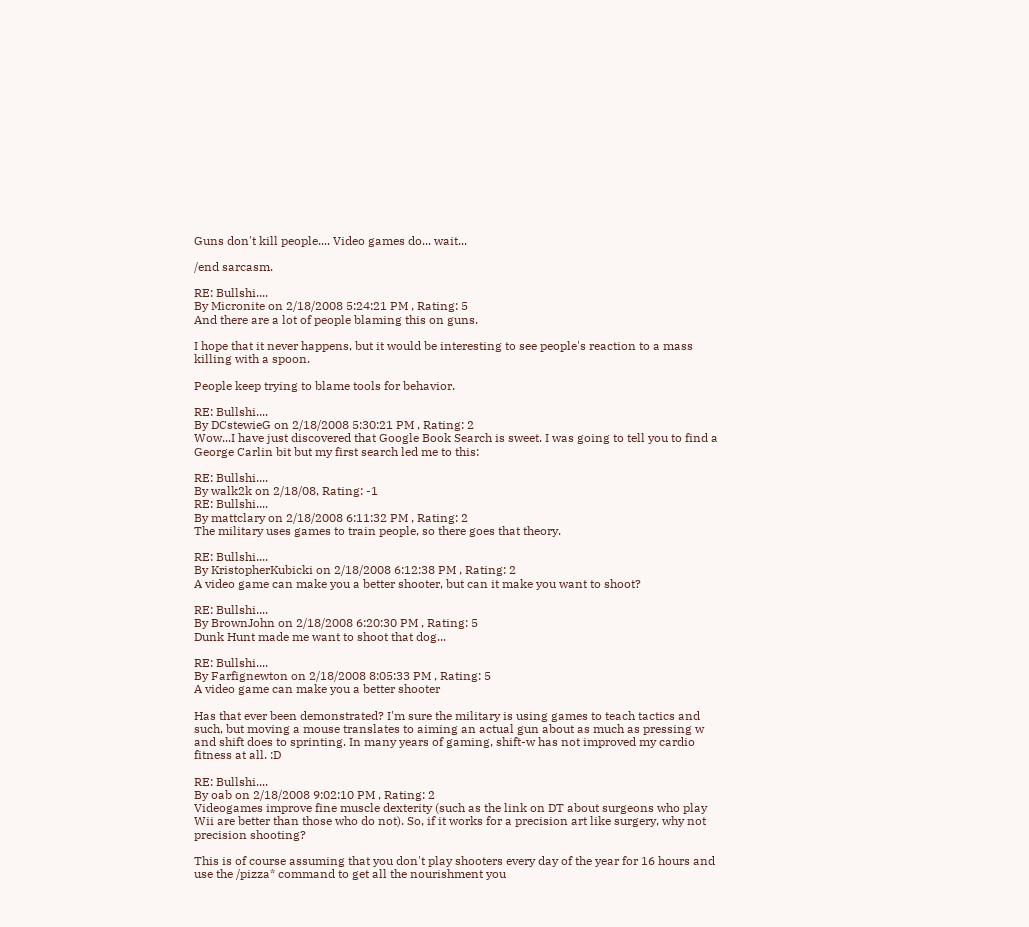Guns don't kill people.... Video games do... wait...

/end sarcasm.

RE: Bullshi....
By Micronite on 2/18/2008 5:24:21 PM , Rating: 5
And there are a lot of people blaming this on guns.

I hope that it never happens, but it would be interesting to see people's reaction to a mass killing with a spoon.

People keep trying to blame tools for behavior.

RE: Bullshi....
By DCstewieG on 2/18/2008 5:30:21 PM , Rating: 2
Wow...I have just discovered that Google Book Search is sweet. I was going to tell you to find a George Carlin bit but my first search led me to this:

RE: Bullshi....
By walk2k on 2/18/08, Rating: -1
RE: Bullshi....
By mattclary on 2/18/2008 6:11:32 PM , Rating: 2
The military uses games to train people, so there goes that theory.

RE: Bullshi....
By KristopherKubicki on 2/18/2008 6:12:38 PM , Rating: 2
A video game can make you a better shooter, but can it make you want to shoot?

RE: Bullshi....
By BrownJohn on 2/18/2008 6:20:30 PM , Rating: 5
Dunk Hunt made me want to shoot that dog...

RE: Bullshi....
By Farfignewton on 2/18/2008 8:05:33 PM , Rating: 5
A video game can make you a better shooter

Has that ever been demonstrated? I'm sure the military is using games to teach tactics and such, but moving a mouse translates to aiming an actual gun about as much as pressing w and shift does to sprinting. In many years of gaming, shift-w has not improved my cardio fitness at all. :D

RE: Bullshi....
By oab on 2/18/2008 9:02:10 PM , Rating: 2
Videogames improve fine muscle dexterity (such as the link on DT about surgeons who play Wii are better than those who do not). So, if it works for a precision art like surgery, why not precision shooting?

This is of course assuming that you don't play shooters every day of the year for 16 hours and use the /pizza* command to get all the nourishment you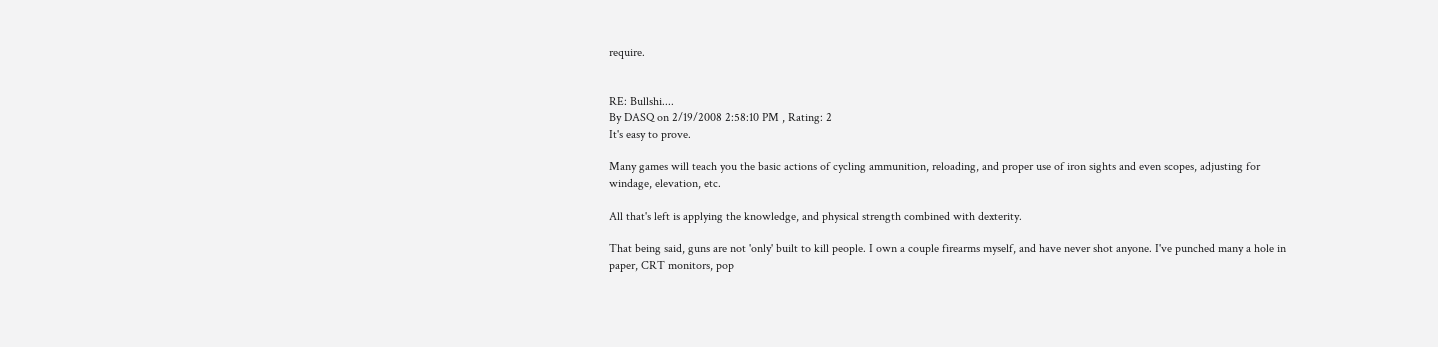require.


RE: Bullshi....
By DASQ on 2/19/2008 2:58:10 PM , Rating: 2
It's easy to prove.

Many games will teach you the basic actions of cycling ammunition, reloading, and proper use of iron sights and even scopes, adjusting for windage, elevation, etc.

All that's left is applying the knowledge, and physical strength combined with dexterity.

That being said, guns are not 'only' built to kill people. I own a couple firearms myself, and have never shot anyone. I've punched many a hole in paper, CRT monitors, pop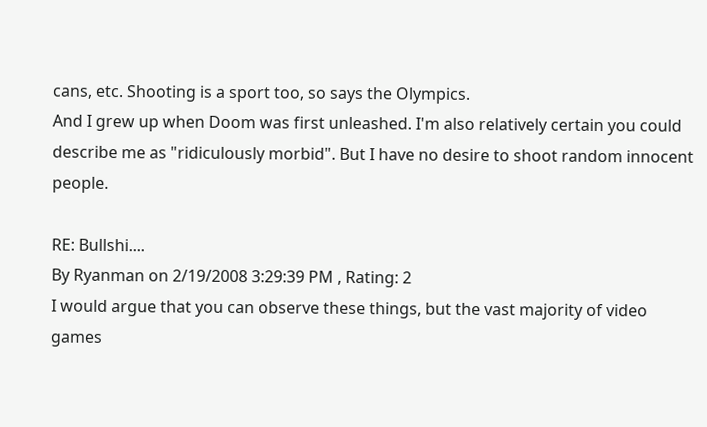cans, etc. Shooting is a sport too, so says the Olympics.
And I grew up when Doom was first unleashed. I'm also relatively certain you could describe me as "ridiculously morbid". But I have no desire to shoot random innocent people.

RE: Bullshi....
By Ryanman on 2/19/2008 3:29:39 PM , Rating: 2
I would argue that you can observe these things, but the vast majority of video games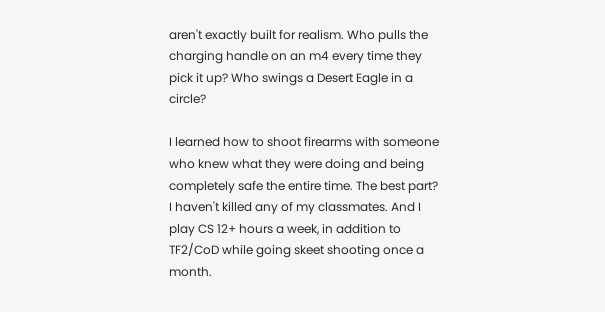aren't exactly built for realism. Who pulls the charging handle on an m4 every time they pick it up? Who swings a Desert Eagle in a circle?

I learned how to shoot firearms with someone who knew what they were doing and being completely safe the entire time. The best part? I haven't killed any of my classmates. And I play CS 12+ hours a week, in addition to TF2/CoD while going skeet shooting once a month.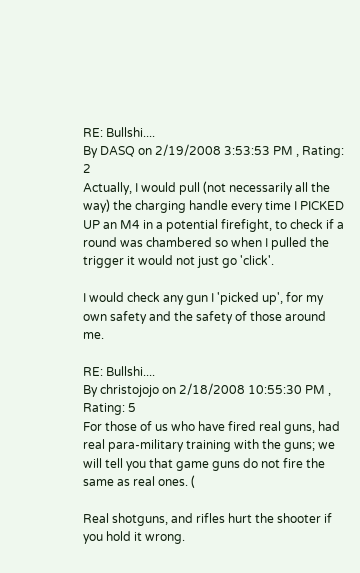RE: Bullshi....
By DASQ on 2/19/2008 3:53:53 PM , Rating: 2
Actually, I would pull (not necessarily all the way) the charging handle every time I PICKED UP an M4 in a potential firefight, to check if a round was chambered so when I pulled the trigger it would not just go 'click'.

I would check any gun I 'picked up', for my own safety and the safety of those around me.

RE: Bullshi....
By christojojo on 2/18/2008 10:55:30 PM , Rating: 5
For those of us who have fired real guns, had real para-military training with the guns; we will tell you that game guns do not fire the same as real ones. (

Real shotguns, and rifles hurt the shooter if you hold it wrong.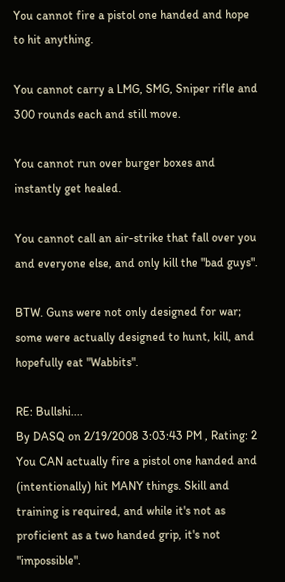You cannot fire a pistol one handed and hope to hit anything.

You cannot carry a LMG, SMG, Sniper rifle and 300 rounds each and still move.

You cannot run over burger boxes and instantly get healed.

You cannot call an air-strike that fall over you and everyone else, and only kill the "bad guys".

BTW. Guns were not only designed for war; some were actually designed to hunt, kill, and hopefully eat "Wabbits".

RE: Bullshi....
By DASQ on 2/19/2008 3:03:43 PM , Rating: 2
You CAN actually fire a pistol one handed and (intentionally) hit MANY things. Skill and training is required, and while it's not as proficient as a two handed grip, it's not "impossible".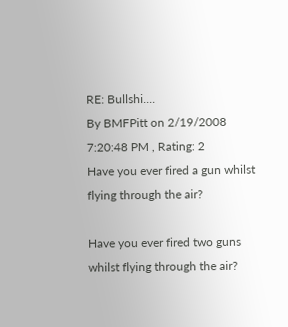RE: Bullshi....
By BMFPitt on 2/19/2008 7:20:48 PM , Rating: 2
Have you ever fired a gun whilst flying through the air?

Have you ever fired two guns whilst flying through the air?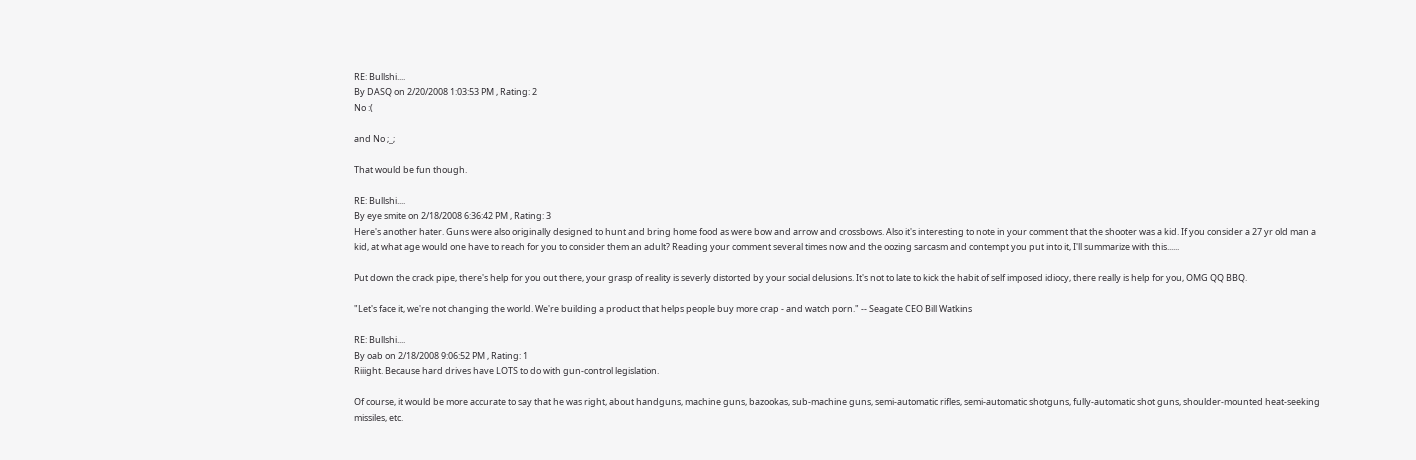RE: Bullshi....
By DASQ on 2/20/2008 1:03:53 PM , Rating: 2
No :(

and No ;_;

That would be fun though.

RE: Bullshi....
By eye smite on 2/18/2008 6:36:42 PM , Rating: 3
Here's another hater. Guns were also originally designed to hunt and bring home food as were bow and arrow and crossbows. Also it's interesting to note in your comment that the shooter was a kid. If you consider a 27 yr old man a kid, at what age would one have to reach for you to consider them an adult? Reading your comment several times now and the oozing sarcasm and contempt you put into it, I'll summarize with this......

Put down the crack pipe, there's help for you out there, your grasp of reality is severly distorted by your social delusions. It's not to late to kick the habit of self imposed idiocy, there really is help for you, OMG QQ BBQ.

"Let's face it, we're not changing the world. We're building a product that helps people buy more crap - and watch porn." -- Seagate CEO Bill Watkins

RE: Bullshi....
By oab on 2/18/2008 9:06:52 PM , Rating: 1
Riiight. Because hard drives have LOTS to do with gun-control legislation.

Of course, it would be more accurate to say that he was right, about handguns, machine guns, bazookas, sub-machine guns, semi-automatic rifles, semi-automatic shotguns, fully-automatic shot guns, shoulder-mounted heat-seeking missiles, etc.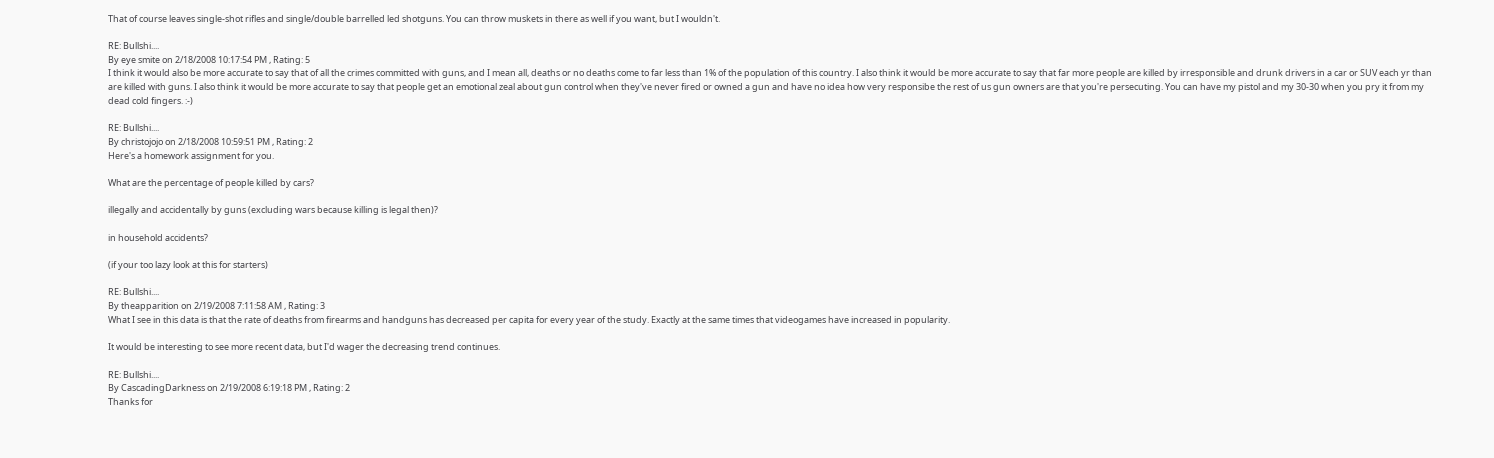That of course leaves single-shot rifles and single/double barrelled led shotguns. You can throw muskets in there as well if you want, but I wouldn't.

RE: Bullshi....
By eye smite on 2/18/2008 10:17:54 PM , Rating: 5
I think it would also be more accurate to say that of all the crimes committed with guns, and I mean all, deaths or no deaths come to far less than 1% of the population of this country. I also think it would be more accurate to say that far more people are killed by irresponsible and drunk drivers in a car or SUV each yr than are killed with guns. I also think it would be more accurate to say that people get an emotional zeal about gun control when they've never fired or owned a gun and have no idea how very responsibe the rest of us gun owners are that you're persecuting. You can have my pistol and my 30-30 when you pry it from my dead cold fingers. :-)

RE: Bullshi....
By christojojo on 2/18/2008 10:59:51 PM , Rating: 2
Here's a homework assignment for you.

What are the percentage of people killed by cars?

illegally and accidentally by guns (excluding wars because killing is legal then)?

in household accidents?

(if your too lazy look at this for starters)

RE: Bullshi....
By theapparition on 2/19/2008 7:11:58 AM , Rating: 3
What I see in this data is that the rate of deaths from firearms and handguns has decreased per capita for every year of the study. Exactly at the same times that videogames have increased in popularity.

It would be interesting to see more recent data, but I'd wager the decreasing trend continues.

RE: Bullshi....
By CascadingDarkness on 2/19/2008 6:19:18 PM , Rating: 2
Thanks for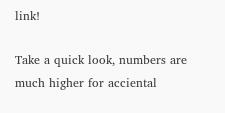link!

Take a quick look, numbers are much higher for acciental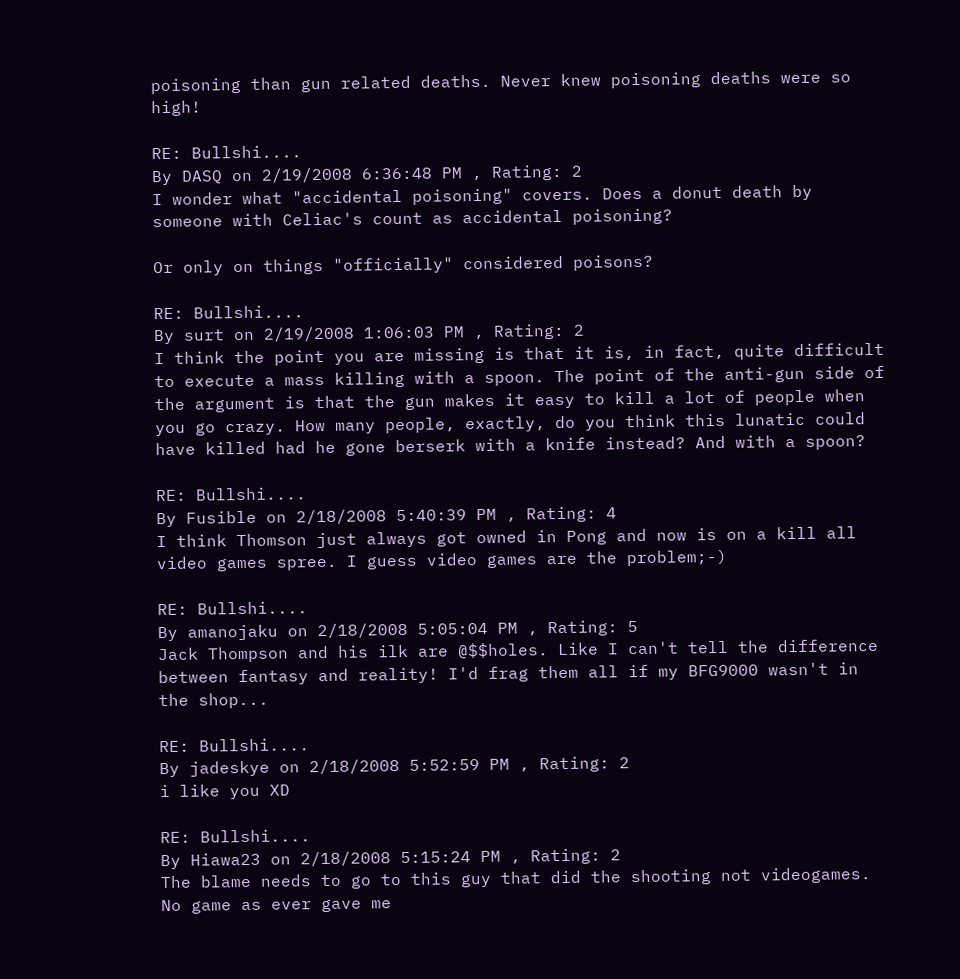poisoning than gun related deaths. Never knew poisoning deaths were so high!

RE: Bullshi....
By DASQ on 2/19/2008 6:36:48 PM , Rating: 2
I wonder what "accidental poisoning" covers. Does a donut death by someone with Celiac's count as accidental poisoning?

Or only on things "officially" considered poisons?

RE: Bullshi....
By surt on 2/19/2008 1:06:03 PM , Rating: 2
I think the point you are missing is that it is, in fact, quite difficult to execute a mass killing with a spoon. The point of the anti-gun side of the argument is that the gun makes it easy to kill a lot of people when you go crazy. How many people, exactly, do you think this lunatic could have killed had he gone berserk with a knife instead? And with a spoon?

RE: Bullshi....
By Fusible on 2/18/2008 5:40:39 PM , Rating: 4
I think Thomson just always got owned in Pong and now is on a kill all video games spree. I guess video games are the problem;-)

RE: Bullshi....
By amanojaku on 2/18/2008 5:05:04 PM , Rating: 5
Jack Thompson and his ilk are @$$holes. Like I can't tell the difference between fantasy and reality! I'd frag them all if my BFG9000 wasn't in the shop...

RE: Bullshi....
By jadeskye on 2/18/2008 5:52:59 PM , Rating: 2
i like you XD

RE: Bullshi....
By Hiawa23 on 2/18/2008 5:15:24 PM , Rating: 2
The blame needs to go to this guy that did the shooting not videogames. No game as ever gave me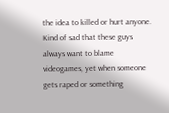the idea to killed or hurt anyone. Kind of sad that these guys always want to blame videogames, yet when someone gets raped or something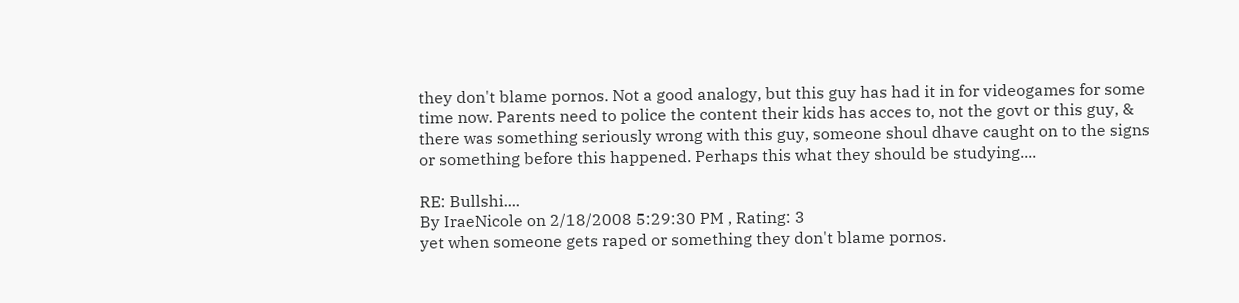they don't blame pornos. Not a good analogy, but this guy has had it in for videogames for some time now. Parents need to police the content their kids has acces to, not the govt or this guy, & there was something seriously wrong with this guy, someone shoul dhave caught on to the signs or something before this happened. Perhaps this what they should be studying....

RE: Bullshi....
By IraeNicole on 2/18/2008 5:29:30 PM , Rating: 3
yet when someone gets raped or something they don't blame pornos.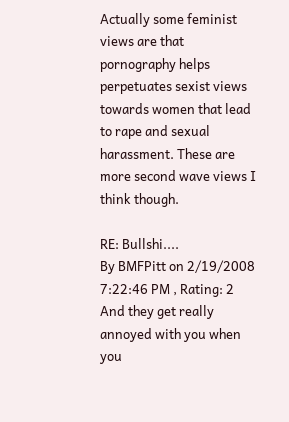Actually some feminist views are that pornography helps perpetuates sexist views towards women that lead to rape and sexual harassment. These are more second wave views I think though.

RE: Bullshi....
By BMFPitt on 2/19/2008 7:22:46 PM , Rating: 2
And they get really annoyed with you when you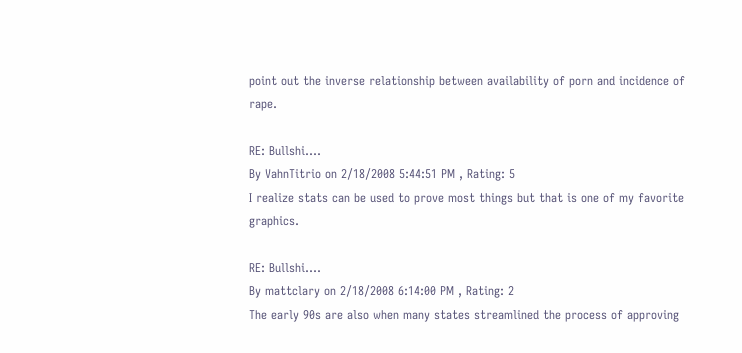point out the inverse relationship between availability of porn and incidence of rape.

RE: Bullshi....
By VahnTitrio on 2/18/2008 5:44:51 PM , Rating: 5
I realize stats can be used to prove most things but that is one of my favorite graphics.

RE: Bullshi....
By mattclary on 2/18/2008 6:14:00 PM , Rating: 2
The early 90s are also when many states streamlined the process of approving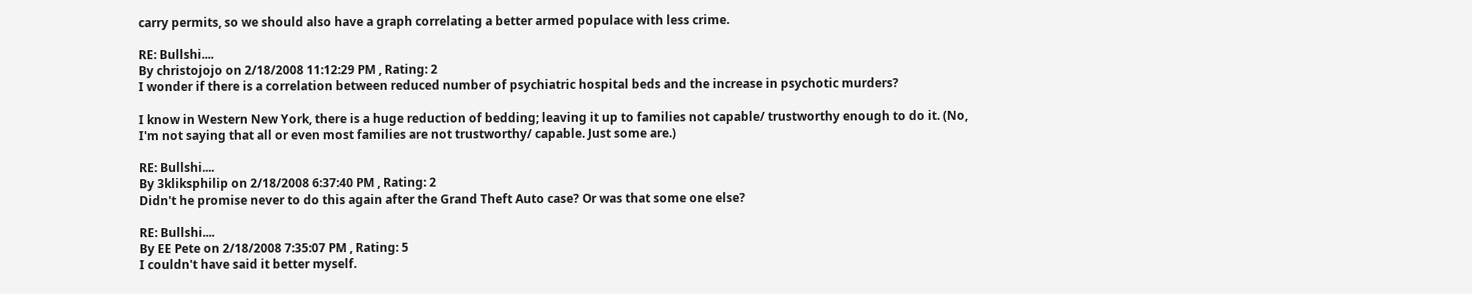carry permits, so we should also have a graph correlating a better armed populace with less crime.

RE: Bullshi....
By christojojo on 2/18/2008 11:12:29 PM , Rating: 2
I wonder if there is a correlation between reduced number of psychiatric hospital beds and the increase in psychotic murders?

I know in Western New York, there is a huge reduction of bedding; leaving it up to families not capable/ trustworthy enough to do it. (No, I'm not saying that all or even most families are not trustworthy/ capable. Just some are.)

RE: Bullshi....
By 3kliksphilip on 2/18/2008 6:37:40 PM , Rating: 2
Didn't he promise never to do this again after the Grand Theft Auto case? Or was that some one else?

RE: Bullshi....
By EE Pete on 2/18/2008 7:35:07 PM , Rating: 5
I couldn't have said it better myself.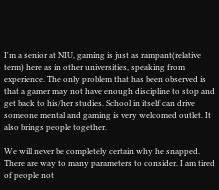I'm a senior at NIU, gaming is just as rampant(relative term) here as in other universities, speaking from experience. The only problem that has been observed is that a gamer may not have enough discipline to stop and get back to his/her studies. School in itself can drive someone mental and gaming is very welcomed outlet. It also brings people together.

We will never be completely certain why he snapped. There are way to many parameters to consider. I am tired of people not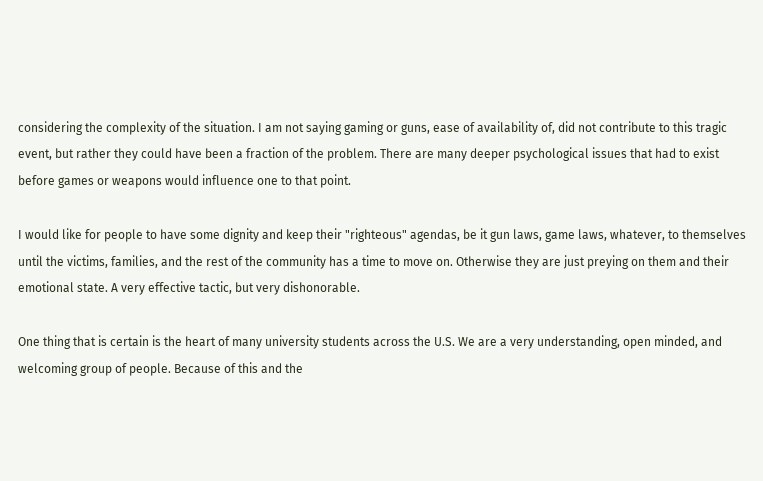considering the complexity of the situation. I am not saying gaming or guns, ease of availability of, did not contribute to this tragic event, but rather they could have been a fraction of the problem. There are many deeper psychological issues that had to exist before games or weapons would influence one to that point.

I would like for people to have some dignity and keep their "righteous" agendas, be it gun laws, game laws, whatever, to themselves until the victims, families, and the rest of the community has a time to move on. Otherwise they are just preying on them and their emotional state. A very effective tactic, but very dishonorable.

One thing that is certain is the heart of many university students across the U.S. We are a very understanding, open minded, and welcoming group of people. Because of this and the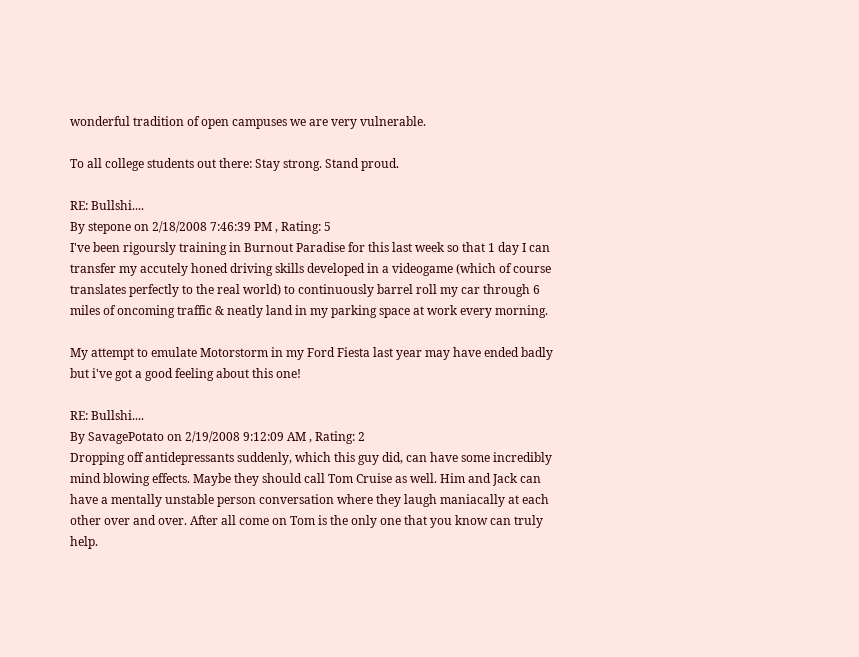wonderful tradition of open campuses we are very vulnerable.

To all college students out there: Stay strong. Stand proud.

RE: Bullshi....
By stepone on 2/18/2008 7:46:39 PM , Rating: 5
I've been rigoursly training in Burnout Paradise for this last week so that 1 day I can transfer my accutely honed driving skills developed in a videogame (which of course translates perfectly to the real world) to continuously barrel roll my car through 6 miles of oncoming traffic & neatly land in my parking space at work every morning.

My attempt to emulate Motorstorm in my Ford Fiesta last year may have ended badly but i've got a good feeling about this one!

RE: Bullshi....
By SavagePotato on 2/19/2008 9:12:09 AM , Rating: 2
Dropping off antidepressants suddenly, which this guy did, can have some incredibly mind blowing effects. Maybe they should call Tom Cruise as well. Him and Jack can have a mentally unstable person conversation where they laugh maniacally at each other over and over. After all come on Tom is the only one that you know can truly help.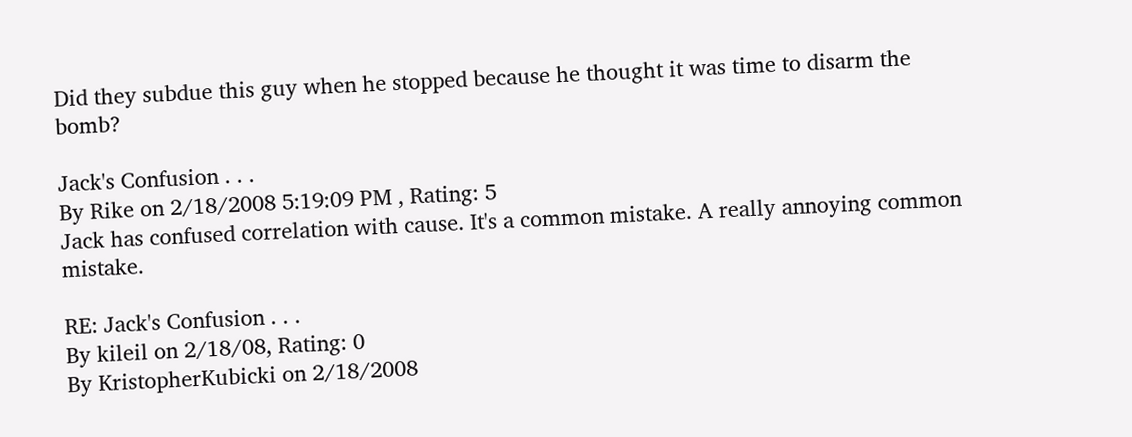Did they subdue this guy when he stopped because he thought it was time to disarm the bomb?

Jack's Confusion . . .
By Rike on 2/18/2008 5:19:09 PM , Rating: 5
Jack has confused correlation with cause. It's a common mistake. A really annoying common mistake.

RE: Jack's Confusion . . .
By kileil on 2/18/08, Rating: 0
By KristopherKubicki on 2/18/2008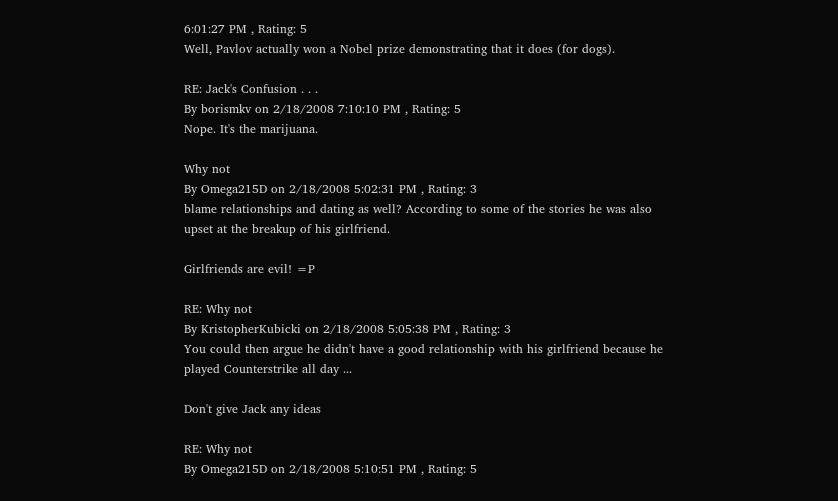6:01:27 PM , Rating: 5
Well, Pavlov actually won a Nobel prize demonstrating that it does (for dogs).

RE: Jack's Confusion . . .
By borismkv on 2/18/2008 7:10:10 PM , Rating: 5
Nope. It's the marijuana.

Why not
By Omega215D on 2/18/2008 5:02:31 PM , Rating: 3
blame relationships and dating as well? According to some of the stories he was also upset at the breakup of his girlfriend.

Girlfriends are evil! =P

RE: Why not
By KristopherKubicki on 2/18/2008 5:05:38 PM , Rating: 3
You could then argue he didn't have a good relationship with his girlfriend because he played Counterstrike all day ...

Don't give Jack any ideas

RE: Why not
By Omega215D on 2/18/2008 5:10:51 PM , Rating: 5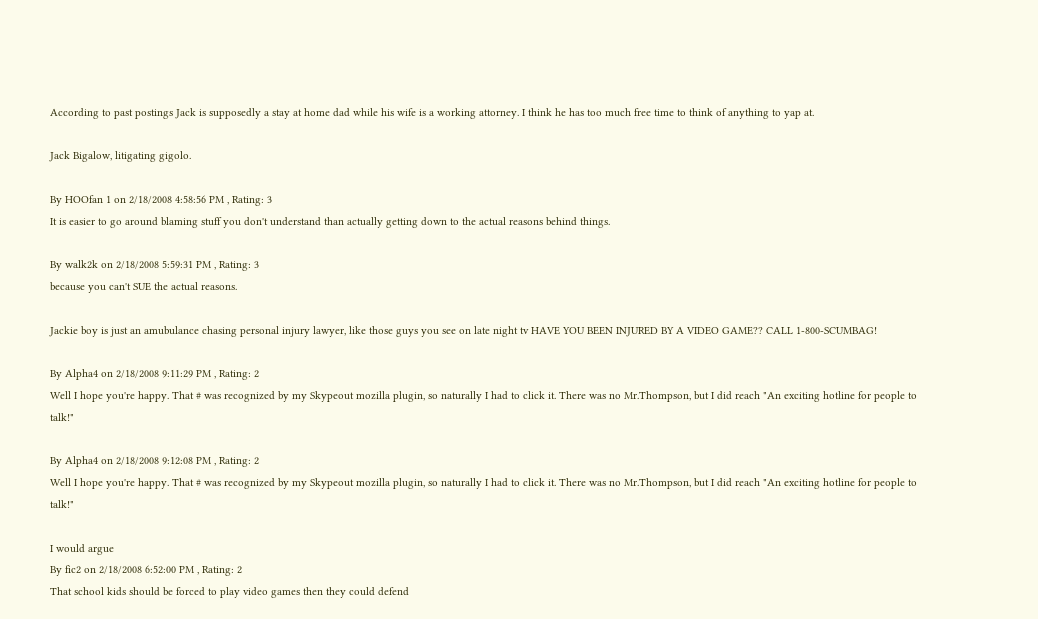According to past postings Jack is supposedly a stay at home dad while his wife is a working attorney. I think he has too much free time to think of anything to yap at.

Jack Bigalow, litigating gigolo.

By HOOfan 1 on 2/18/2008 4:58:56 PM , Rating: 3
It is easier to go around blaming stuff you don't understand than actually getting down to the actual reasons behind things.

By walk2k on 2/18/2008 5:59:31 PM , Rating: 3
because you can't SUE the actual reasons.

Jackie boy is just an amubulance chasing personal injury lawyer, like those guys you see on late night tv HAVE YOU BEEN INJURED BY A VIDEO GAME?? CALL 1-800-SCUMBAG!

By Alpha4 on 2/18/2008 9:11:29 PM , Rating: 2
Well I hope you're happy. That # was recognized by my Skypeout mozilla plugin, so naturally I had to click it. There was no Mr.Thompson, but I did reach "An exciting hotline for people to talk!"

By Alpha4 on 2/18/2008 9:12:08 PM , Rating: 2
Well I hope you're happy. That # was recognized by my Skypeout mozilla plugin, so naturally I had to click it. There was no Mr.Thompson, but I did reach "An exciting hotline for people to talk!"

I would argue
By fic2 on 2/18/2008 6:52:00 PM , Rating: 2
That school kids should be forced to play video games then they could defend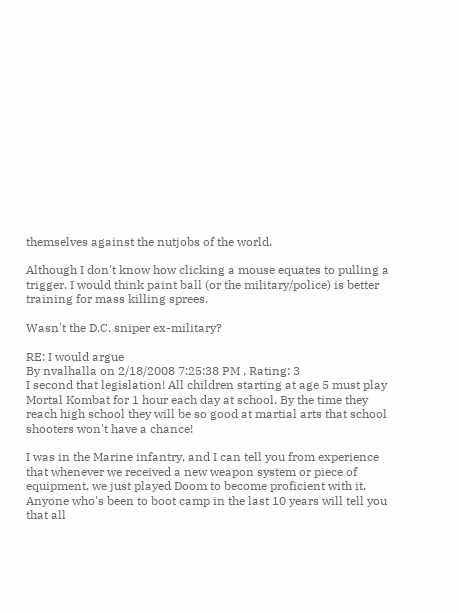themselves against the nutjobs of the world.

Although I don't know how clicking a mouse equates to pulling a trigger. I would think paint ball (or the military/police) is better training for mass killing sprees.

Wasn't the D.C. sniper ex-military?

RE: I would argue
By nvalhalla on 2/18/2008 7:25:38 PM , Rating: 3
I second that legislation! All children starting at age 5 must play Mortal Kombat for 1 hour each day at school. By the time they reach high school they will be so good at martial arts that school shooters won't have a chance!

I was in the Marine infantry, and I can tell you from experience that whenever we received a new weapon system or piece of equipment, we just played Doom to become proficient with it. Anyone who's been to boot camp in the last 10 years will tell you that all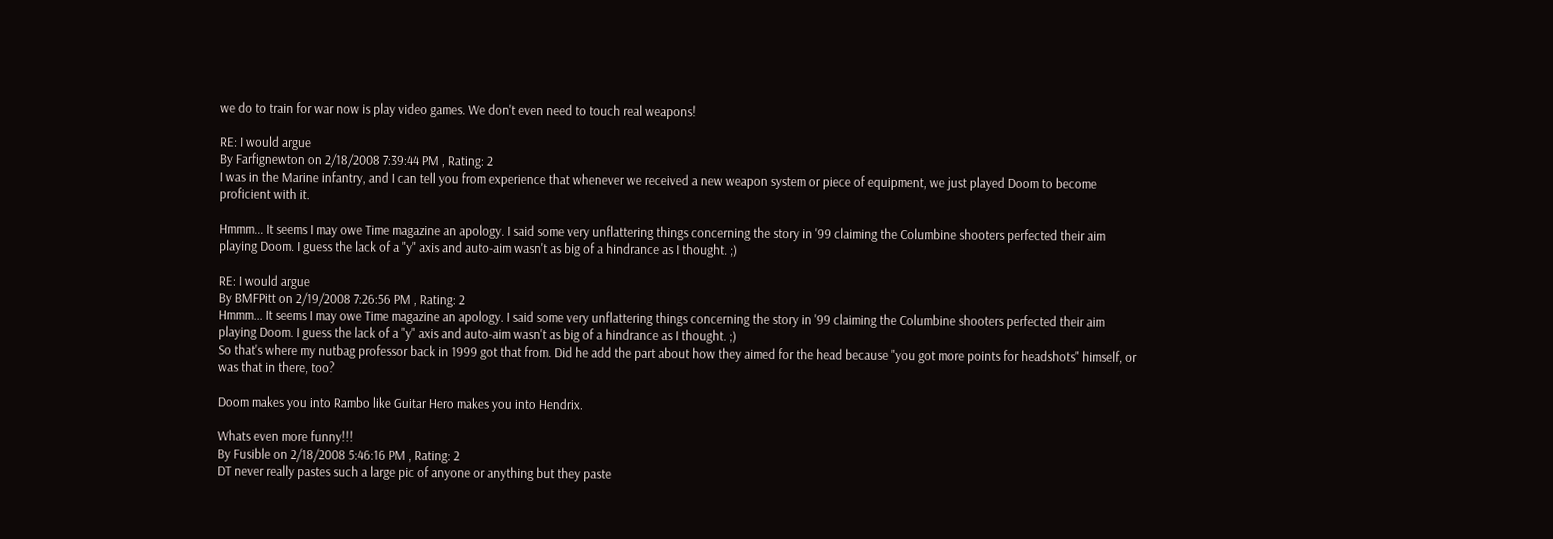we do to train for war now is play video games. We don't even need to touch real weapons!

RE: I would argue
By Farfignewton on 2/18/2008 7:39:44 PM , Rating: 2
I was in the Marine infantry, and I can tell you from experience that whenever we received a new weapon system or piece of equipment, we just played Doom to become proficient with it.

Hmmm... It seems I may owe Time magazine an apology. I said some very unflattering things concerning the story in '99 claiming the Columbine shooters perfected their aim playing Doom. I guess the lack of a "y" axis and auto-aim wasn't as big of a hindrance as I thought. ;)

RE: I would argue
By BMFPitt on 2/19/2008 7:26:56 PM , Rating: 2
Hmmm... It seems I may owe Time magazine an apology. I said some very unflattering things concerning the story in '99 claiming the Columbine shooters perfected their aim playing Doom. I guess the lack of a "y" axis and auto-aim wasn't as big of a hindrance as I thought. ;)
So that's where my nutbag professor back in 1999 got that from. Did he add the part about how they aimed for the head because "you got more points for headshots" himself, or was that in there, too?

Doom makes you into Rambo like Guitar Hero makes you into Hendrix.

Whats even more funny!!!
By Fusible on 2/18/2008 5:46:16 PM , Rating: 2
DT never really pastes such a large pic of anyone or anything but they paste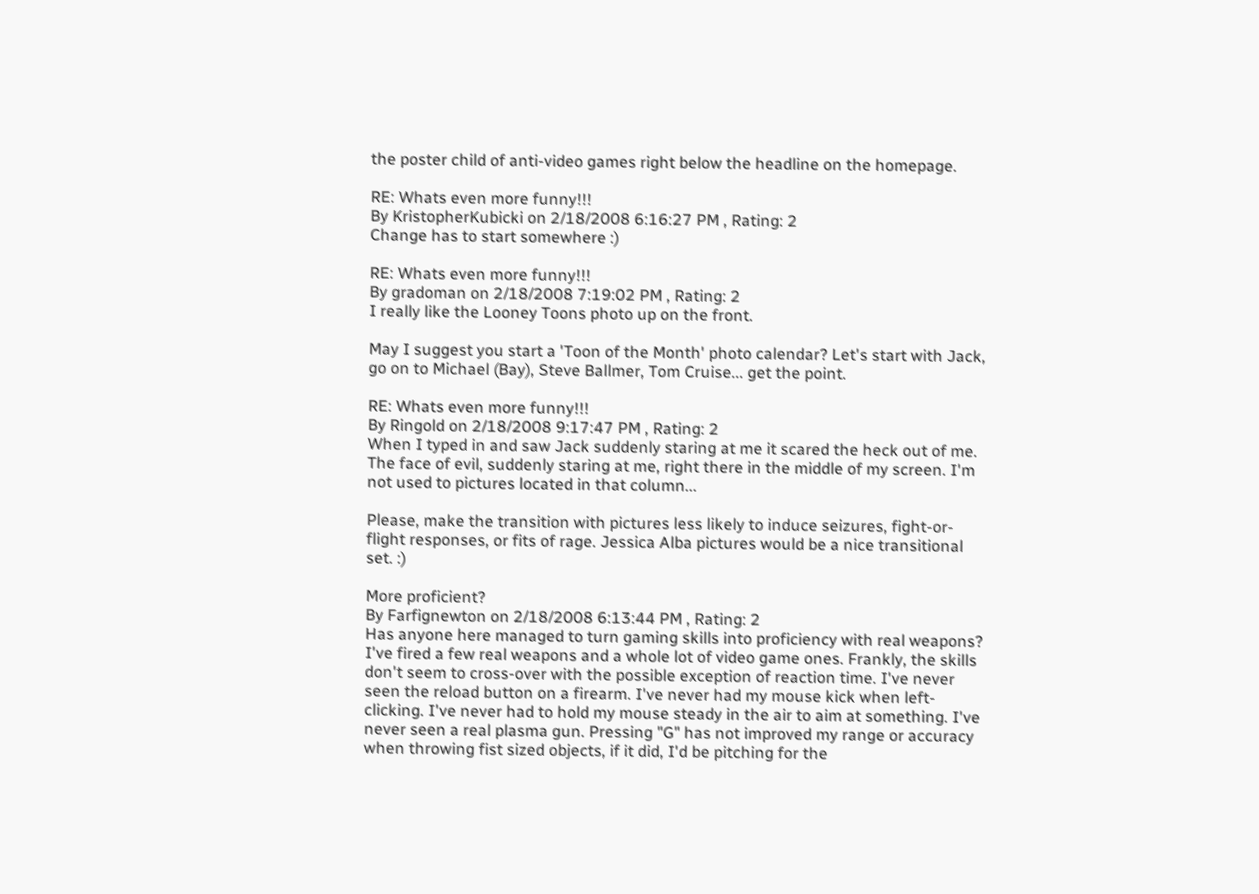the poster child of anti-video games right below the headline on the homepage.

RE: Whats even more funny!!!
By KristopherKubicki on 2/18/2008 6:16:27 PM , Rating: 2
Change has to start somewhere :)

RE: Whats even more funny!!!
By gradoman on 2/18/2008 7:19:02 PM , Rating: 2
I really like the Looney Toons photo up on the front.

May I suggest you start a 'Toon of the Month' photo calendar? Let's start with Jack, go on to Michael (Bay), Steve Ballmer, Tom Cruise... get the point.

RE: Whats even more funny!!!
By Ringold on 2/18/2008 9:17:47 PM , Rating: 2
When I typed in and saw Jack suddenly staring at me it scared the heck out of me. The face of evil, suddenly staring at me, right there in the middle of my screen. I'm not used to pictures located in that column...

Please, make the transition with pictures less likely to induce seizures, fight-or-flight responses, or fits of rage. Jessica Alba pictures would be a nice transitional set. :)

More proficient?
By Farfignewton on 2/18/2008 6:13:44 PM , Rating: 2
Has anyone here managed to turn gaming skills into proficiency with real weapons? I've fired a few real weapons and a whole lot of video game ones. Frankly, the skills don't seem to cross-over with the possible exception of reaction time. I've never seen the reload button on a firearm. I've never had my mouse kick when left-clicking. I've never had to hold my mouse steady in the air to aim at something. I've never seen a real plasma gun. Pressing "G" has not improved my range or accuracy when throwing fist sized objects, if it did, I'd be pitching for the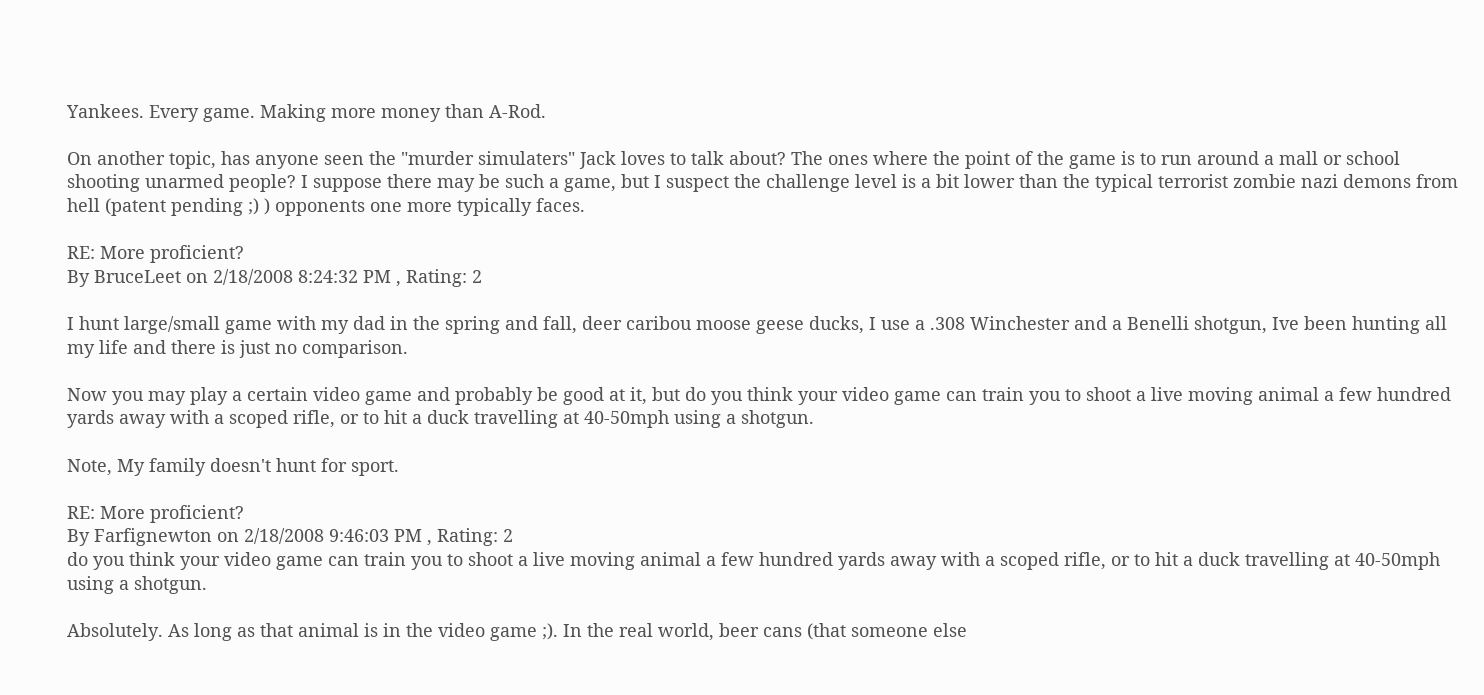Yankees. Every game. Making more money than A-Rod.

On another topic, has anyone seen the "murder simulaters" Jack loves to talk about? The ones where the point of the game is to run around a mall or school shooting unarmed people? I suppose there may be such a game, but I suspect the challenge level is a bit lower than the typical terrorist zombie nazi demons from hell (patent pending ;) ) opponents one more typically faces.

RE: More proficient?
By BruceLeet on 2/18/2008 8:24:32 PM , Rating: 2

I hunt large/small game with my dad in the spring and fall, deer caribou moose geese ducks, I use a .308 Winchester and a Benelli shotgun, Ive been hunting all my life and there is just no comparison.

Now you may play a certain video game and probably be good at it, but do you think your video game can train you to shoot a live moving animal a few hundred yards away with a scoped rifle, or to hit a duck travelling at 40-50mph using a shotgun.

Note, My family doesn't hunt for sport.

RE: More proficient?
By Farfignewton on 2/18/2008 9:46:03 PM , Rating: 2
do you think your video game can train you to shoot a live moving animal a few hundred yards away with a scoped rifle, or to hit a duck travelling at 40-50mph using a shotgun.

Absolutely. As long as that animal is in the video game ;). In the real world, beer cans (that someone else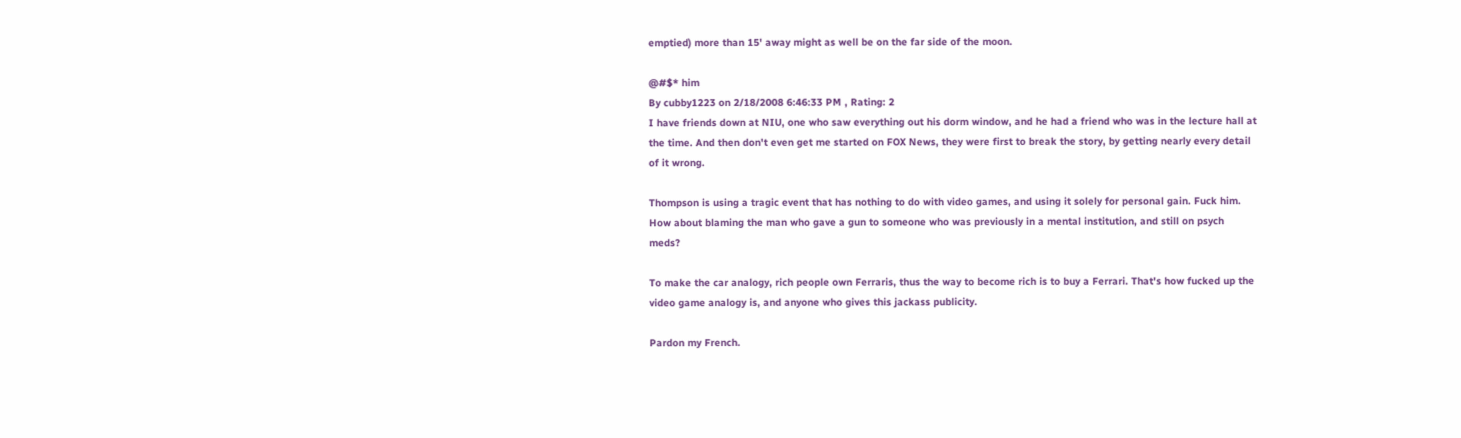emptied) more than 15' away might as well be on the far side of the moon.

@#$* him
By cubby1223 on 2/18/2008 6:46:33 PM , Rating: 2
I have friends down at NIU, one who saw everything out his dorm window, and he had a friend who was in the lecture hall at the time. And then don't even get me started on FOX News, they were first to break the story, by getting nearly every detail of it wrong.

Thompson is using a tragic event that has nothing to do with video games, and using it solely for personal gain. Fuck him. How about blaming the man who gave a gun to someone who was previously in a mental institution, and still on psych meds?

To make the car analogy, rich people own Ferraris, thus the way to become rich is to buy a Ferrari. That's how fucked up the video game analogy is, and anyone who gives this jackass publicity.

Pardon my French.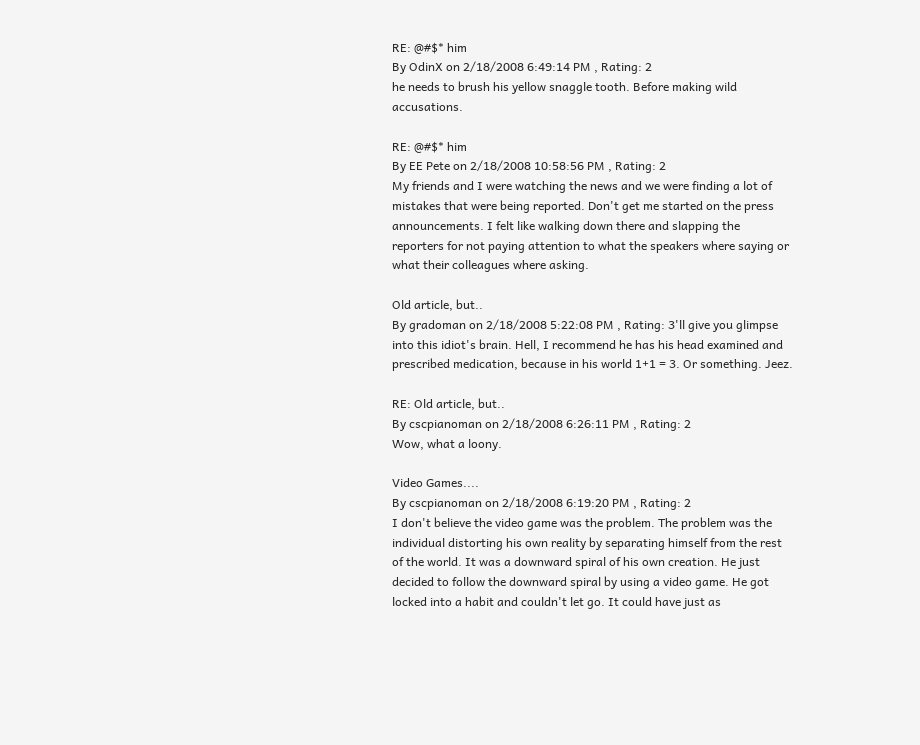RE: @#$* him
By OdinX on 2/18/2008 6:49:14 PM , Rating: 2
he needs to brush his yellow snaggle tooth. Before making wild accusations.

RE: @#$* him
By EE Pete on 2/18/2008 10:58:56 PM , Rating: 2
My friends and I were watching the news and we were finding a lot of mistakes that were being reported. Don't get me started on the press announcements. I felt like walking down there and slapping the reporters for not paying attention to what the speakers where saying or what their colleagues where asking.

Old article, but..
By gradoman on 2/18/2008 5:22:08 PM , Rating: 3'll give you glimpse into this idiot's brain. Hell, I recommend he has his head examined and prescribed medication, because in his world 1+1 = 3. Or something. Jeez.

RE: Old article, but..
By cscpianoman on 2/18/2008 6:26:11 PM , Rating: 2
Wow, what a loony.

Video Games....
By cscpianoman on 2/18/2008 6:19:20 PM , Rating: 2
I don't believe the video game was the problem. The problem was the individual distorting his own reality by separating himself from the rest of the world. It was a downward spiral of his own creation. He just decided to follow the downward spiral by using a video game. He got locked into a habit and couldn't let go. It could have just as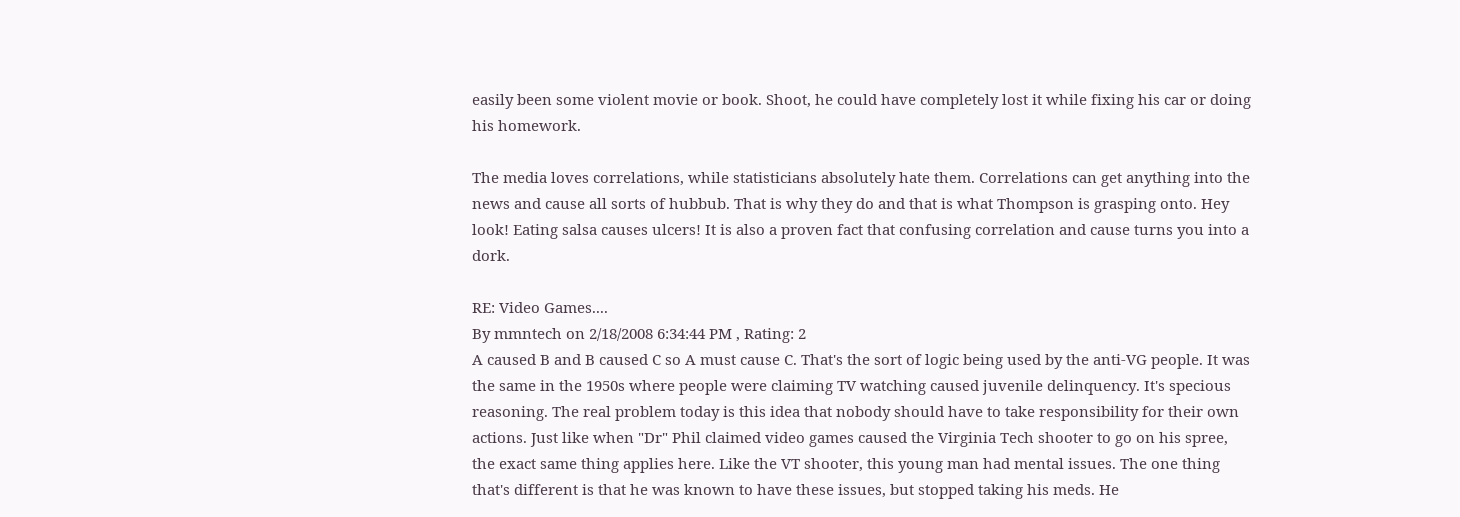easily been some violent movie or book. Shoot, he could have completely lost it while fixing his car or doing his homework.

The media loves correlations, while statisticians absolutely hate them. Correlations can get anything into the news and cause all sorts of hubbub. That is why they do and that is what Thompson is grasping onto. Hey look! Eating salsa causes ulcers! It is also a proven fact that confusing correlation and cause turns you into a dork.

RE: Video Games....
By mmntech on 2/18/2008 6:34:44 PM , Rating: 2
A caused B and B caused C so A must cause C. That's the sort of logic being used by the anti-VG people. It was the same in the 1950s where people were claiming TV watching caused juvenile delinquency. It's specious reasoning. The real problem today is this idea that nobody should have to take responsibility for their own actions. Just like when "Dr" Phil claimed video games caused the Virginia Tech shooter to go on his spree, the exact same thing applies here. Like the VT shooter, this young man had mental issues. The one thing that's different is that he was known to have these issues, but stopped taking his meds. He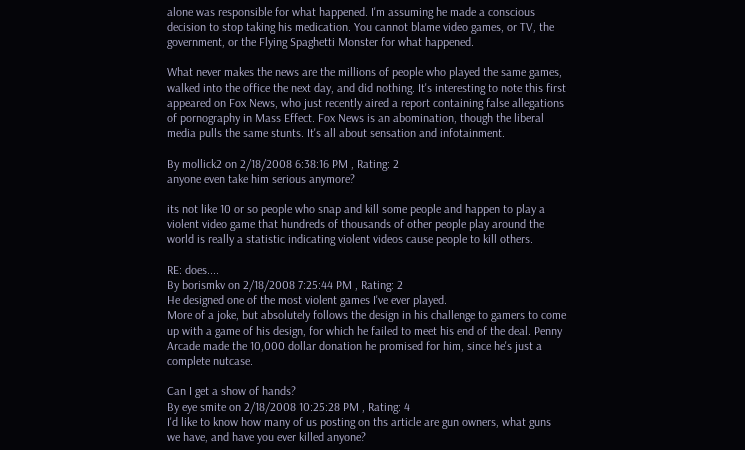alone was responsible for what happened. I'm assuming he made a conscious decision to stop taking his medication. You cannot blame video games, or TV, the government, or the Flying Spaghetti Monster for what happened.

What never makes the news are the millions of people who played the same games, walked into the office the next day, and did nothing. It's interesting to note this first appeared on Fox News, who just recently aired a report containing false allegations of pornography in Mass Effect. Fox News is an abomination, though the liberal media pulls the same stunts. It's all about sensation and infotainment.

By mollick2 on 2/18/2008 6:38:16 PM , Rating: 2
anyone even take him serious anymore?

its not like 10 or so people who snap and kill some people and happen to play a violent video game that hundreds of thousands of other people play around the world is really a statistic indicating violent videos cause people to kill others.

RE: does....
By borismkv on 2/18/2008 7:25:44 PM , Rating: 2
He designed one of the most violent games I've ever played.
More of a joke, but absolutely follows the design in his challenge to gamers to come up with a game of his design, for which he failed to meet his end of the deal. Penny Arcade made the 10,000 dollar donation he promised for him, since he's just a complete nutcase.

Can I get a show of hands?
By eye smite on 2/18/2008 10:25:28 PM , Rating: 4
I'd like to know how many of us posting on ths article are gun owners, what guns we have, and have you ever killed anyone?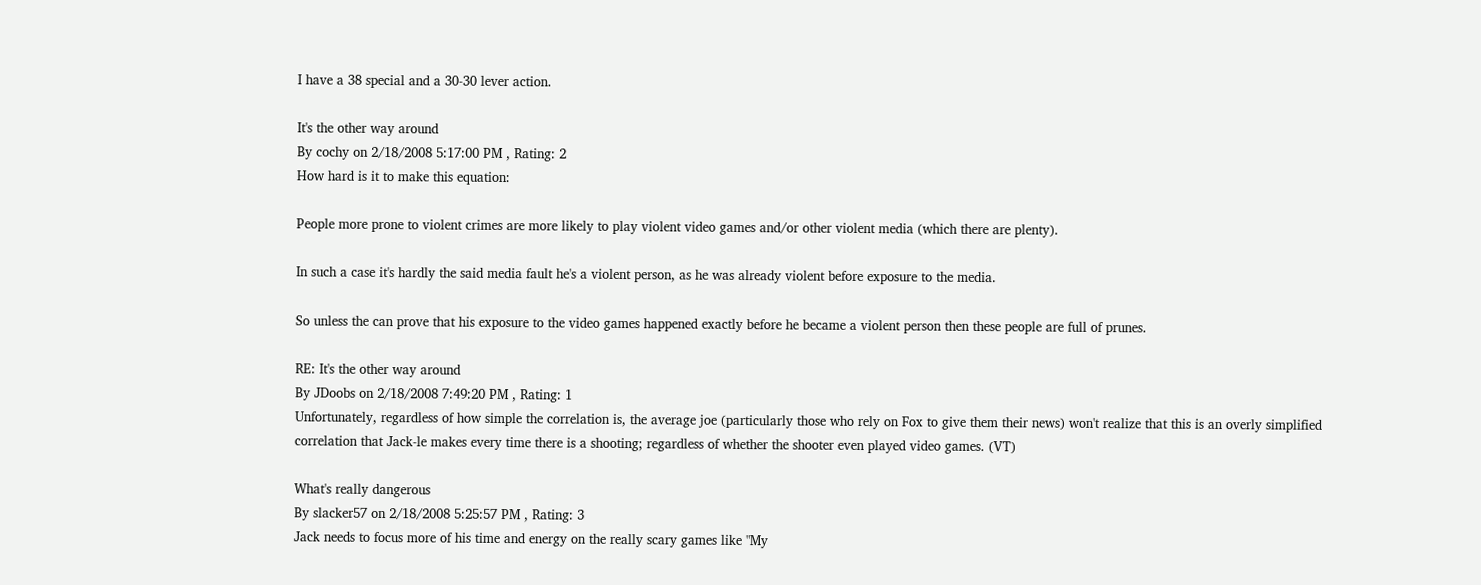I have a 38 special and a 30-30 lever action.

It's the other way around
By cochy on 2/18/2008 5:17:00 PM , Rating: 2
How hard is it to make this equation:

People more prone to violent crimes are more likely to play violent video games and/or other violent media (which there are plenty).

In such a case it's hardly the said media fault he's a violent person, as he was already violent before exposure to the media.

So unless the can prove that his exposure to the video games happened exactly before he became a violent person then these people are full of prunes.

RE: It's the other way around
By JDoobs on 2/18/2008 7:49:20 PM , Rating: 1
Unfortunately, regardless of how simple the correlation is, the average joe (particularly those who rely on Fox to give them their news) won't realize that this is an overly simplified correlation that Jack-le makes every time there is a shooting; regardless of whether the shooter even played video games. (VT)

What's really dangerous
By slacker57 on 2/18/2008 5:25:57 PM , Rating: 3
Jack needs to focus more of his time and energy on the really scary games like "My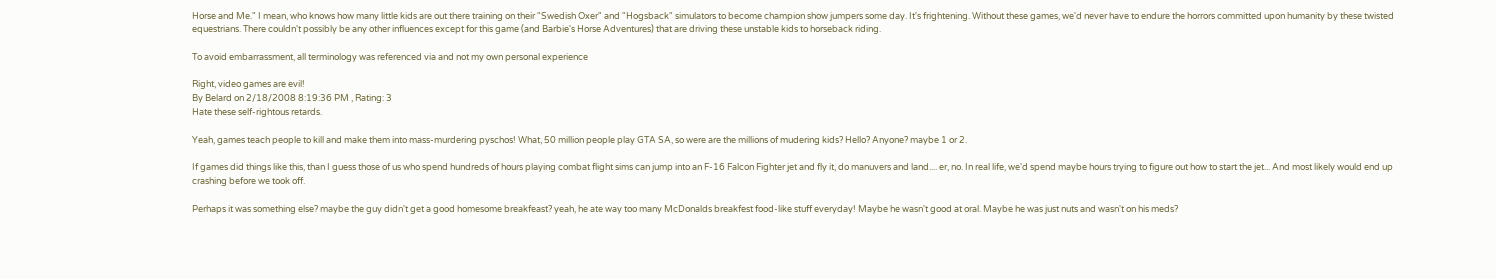Horse and Me." I mean, who knows how many little kids are out there training on their "Swedish Oxer" and "Hogsback" simulators to become champion show jumpers some day. It's frightening. Without these games, we'd never have to endure the horrors committed upon humanity by these twisted equestrians. There couldn't possibly be any other influences except for this game (and Barbie's Horse Adventures) that are driving these unstable kids to horseback riding.

To avoid embarrassment, all terminology was referenced via and not my own personal experience

Right, video games are evil!
By Belard on 2/18/2008 8:19:36 PM , Rating: 3
Hate these self-rightous retards.

Yeah, games teach people to kill and make them into mass-murdering pyschos! What, 50 million people play GTA SA, so were are the millions of mudering kids? Hello? Anyone? maybe 1 or 2.

If games did things like this, than I guess those of us who spend hundreds of hours playing combat flight sims can jump into an F-16 Falcon Fighter jet and fly it, do manuvers and land.... er, no. In real life, we'd spend maybe hours trying to figure out how to start the jet... And most likely would end up crashing before we took off.

Perhaps it was something else? maybe the guy didn't get a good homesome breakfeast? yeah, he ate way too many McDonalds breakfest food-like stuff everyday! Maybe he wasn't good at oral. Maybe he was just nuts and wasn't on his meds?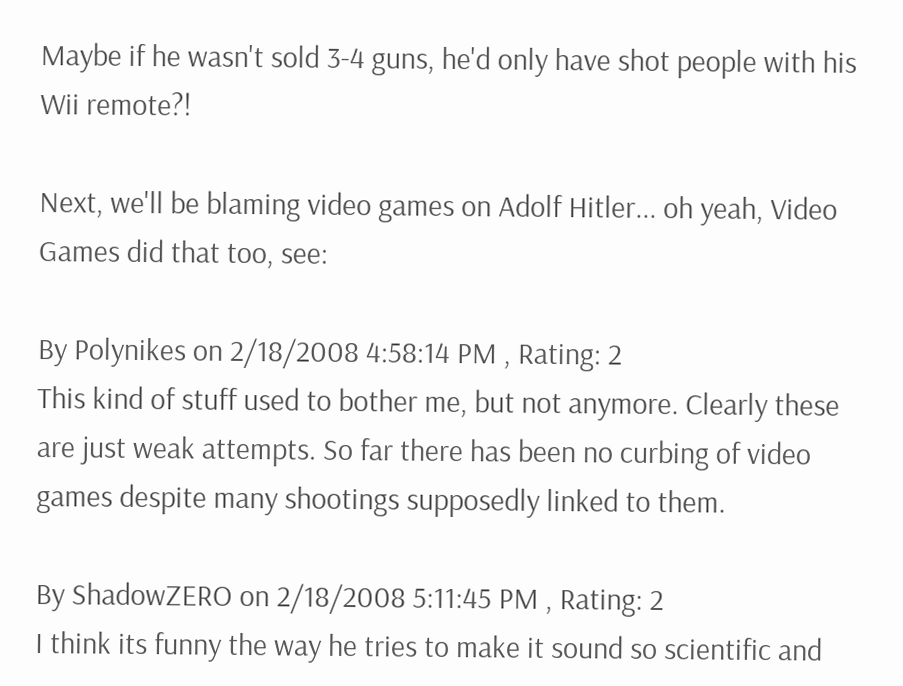Maybe if he wasn't sold 3-4 guns, he'd only have shot people with his Wii remote?!

Next, we'll be blaming video games on Adolf Hitler... oh yeah, Video Games did that too, see:

By Polynikes on 2/18/2008 4:58:14 PM , Rating: 2
This kind of stuff used to bother me, but not anymore. Clearly these are just weak attempts. So far there has been no curbing of video games despite many shootings supposedly linked to them.

By ShadowZERO on 2/18/2008 5:11:45 PM , Rating: 2
I think its funny the way he tries to make it sound so scientific and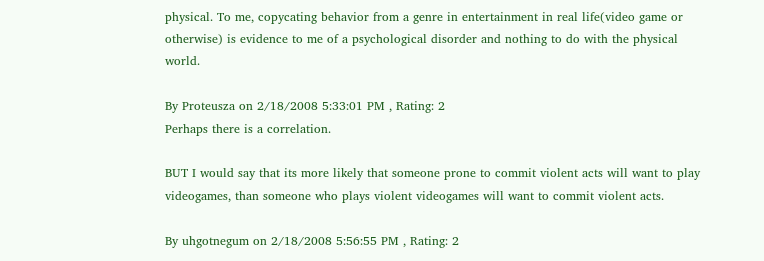physical. To me, copycating behavior from a genre in entertainment in real life(video game or otherwise) is evidence to me of a psychological disorder and nothing to do with the physical world.

By Proteusza on 2/18/2008 5:33:01 PM , Rating: 2
Perhaps there is a correlation.

BUT I would say that its more likely that someone prone to commit violent acts will want to play videogames, than someone who plays violent videogames will want to commit violent acts.

By uhgotnegum on 2/18/2008 5:56:55 PM , Rating: 2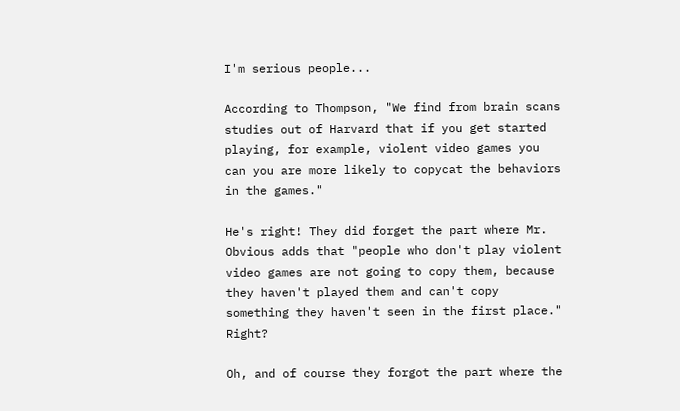I'm serious people...

According to Thompson, "We find from brain scans studies out of Harvard that if you get started playing, for example, violent video games you can you are more likely to copycat the behaviors in the games."

He's right! They did forget the part where Mr. Obvious adds that "people who don't play violent video games are not going to copy them, because they haven't played them and can't copy something they haven't seen in the first place." Right?

Oh, and of course they forgot the part where the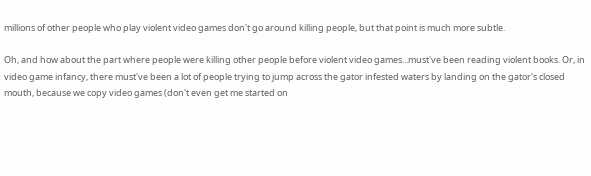millions of other people who play violent video games don't go around killing people, but that point is much more subtle.

Oh, and how about the part where people were killing other people before violent video games...must've been reading violent books. Or, in video game infancy, there must've been a lot of people trying to jump across the gator infested waters by landing on the gator's closed mouth, because we copy video games (don't even get me started on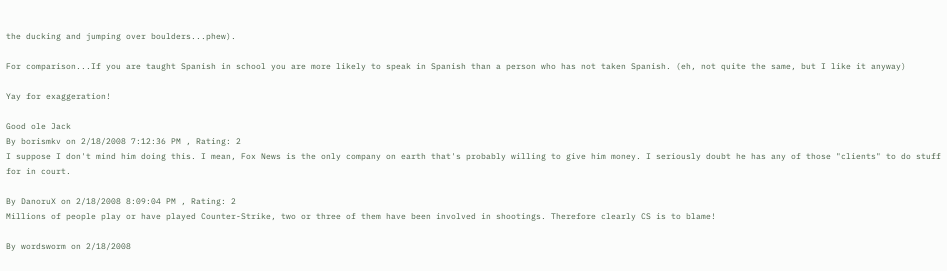the ducking and jumping over boulders...phew).

For comparison...If you are taught Spanish in school you are more likely to speak in Spanish than a person who has not taken Spanish. (eh, not quite the same, but I like it anyway)

Yay for exaggeration!

Good ole Jack
By borismkv on 2/18/2008 7:12:36 PM , Rating: 2
I suppose I don't mind him doing this. I mean, Fox News is the only company on earth that's probably willing to give him money. I seriously doubt he has any of those "clients" to do stuff for in court.

By DanoruX on 2/18/2008 8:09:04 PM , Rating: 2
Millions of people play or have played Counter-Strike, two or three of them have been involved in shootings. Therefore clearly CS is to blame!

By wordsworm on 2/18/2008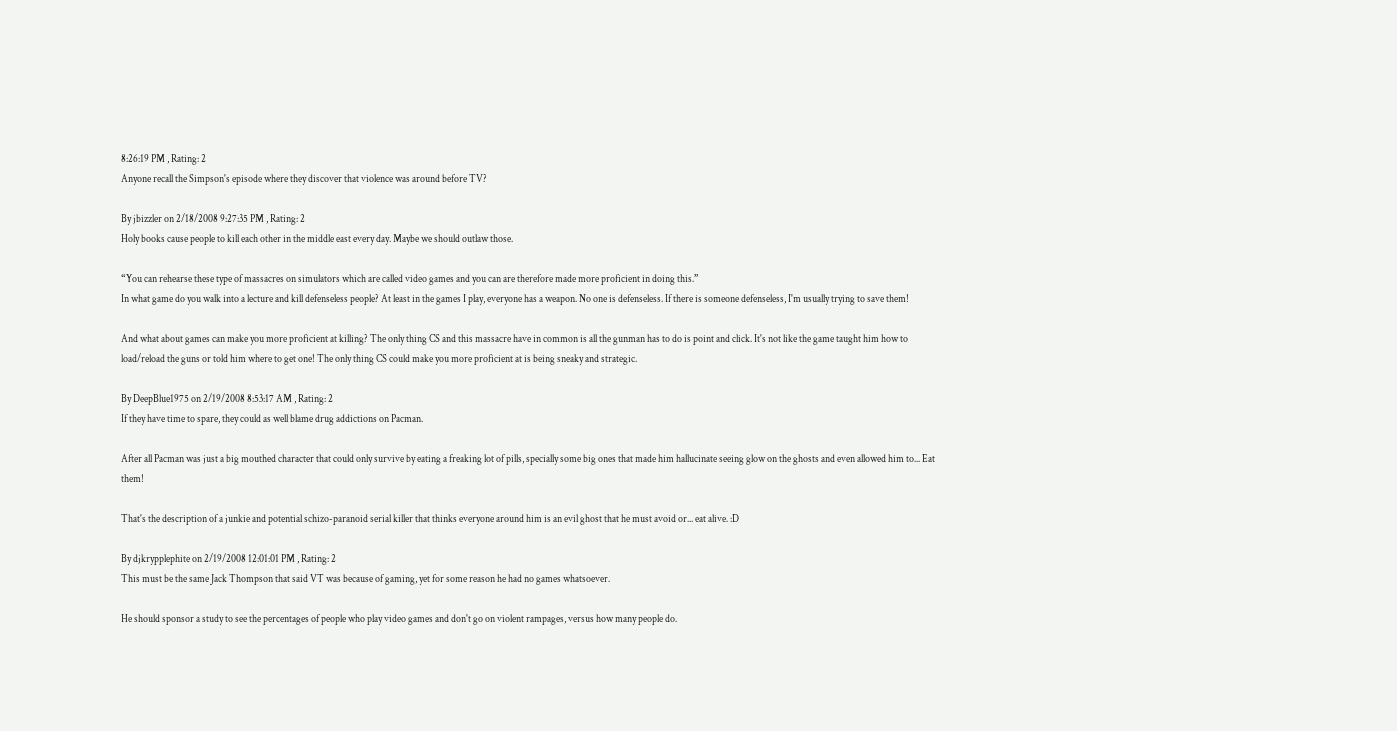8:26:19 PM , Rating: 2
Anyone recall the Simpson's episode where they discover that violence was around before TV?

By jbizzler on 2/18/2008 9:27:35 PM , Rating: 2
Holy books cause people to kill each other in the middle east every day. Maybe we should outlaw those.

“You can rehearse these type of massacres on simulators which are called video games and you can are therefore made more proficient in doing this.”
In what game do you walk into a lecture and kill defenseless people? At least in the games I play, everyone has a weapon. No one is defenseless. If there is someone defenseless, I'm usually trying to save them!

And what about games can make you more proficient at killing? The only thing CS and this massacre have in common is all the gunman has to do is point and click. It's not like the game taught him how to load/reload the guns or told him where to get one! The only thing CS could make you more proficient at is being sneaky and strategic.

By DeepBlue1975 on 2/19/2008 8:53:17 AM , Rating: 2
If they have time to spare, they could as well blame drug addictions on Pacman.

After all Pacman was just a big mouthed character that could only survive by eating a freaking lot of pills, specially some big ones that made him hallucinate seeing glow on the ghosts and even allowed him to... Eat them!

That's the description of a junkie and potential schizo-paranoid serial killer that thinks everyone around him is an evil ghost that he must avoid or... eat alive. :D

By djkrypplephite on 2/19/2008 12:01:01 PM , Rating: 2
This must be the same Jack Thompson that said VT was because of gaming, yet for some reason he had no games whatsoever.

He should sponsor a study to see the percentages of people who play video games and don't go on violent rampages, versus how many people do.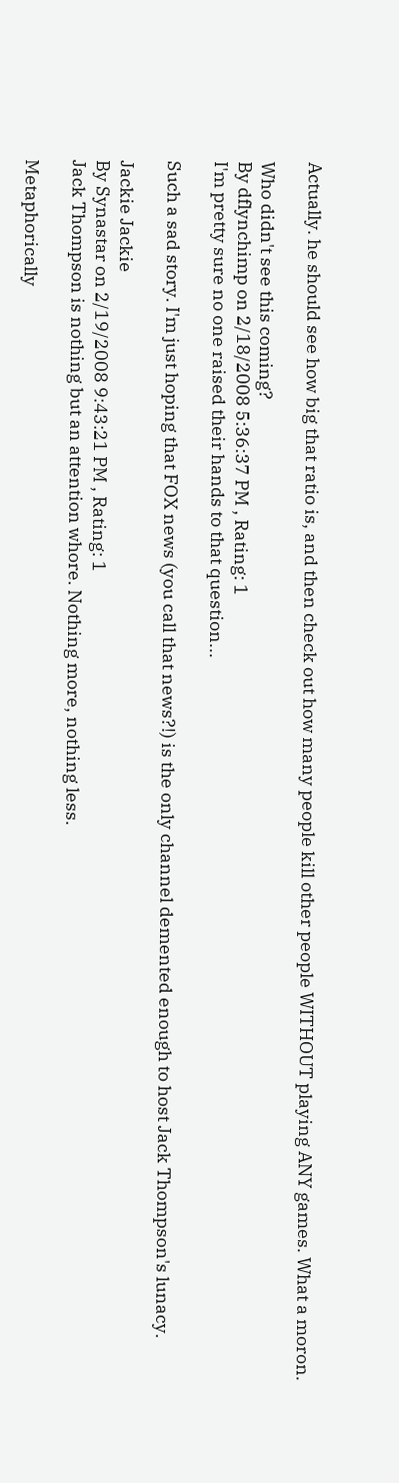Actually. he should see how big that ratio is, and then check out how many people kill other people WITHOUT playing ANY games. What a moron.

Who didn't see this coming?
By dflynchimp on 2/18/2008 5:36:37 PM , Rating: 1
I'm pretty sure no one raised their hands to that question...

Such a sad story. I'm just hoping that FOX news (you call that news?!) is the only channel demented enough to host Jack Thompson's lunacy.

Jackie Jackie
By Synastar on 2/19/2008 9:43:21 PM , Rating: 1
Jack Thompson is nothing but an attention whore. Nothing more, nothing less.

Metaphorically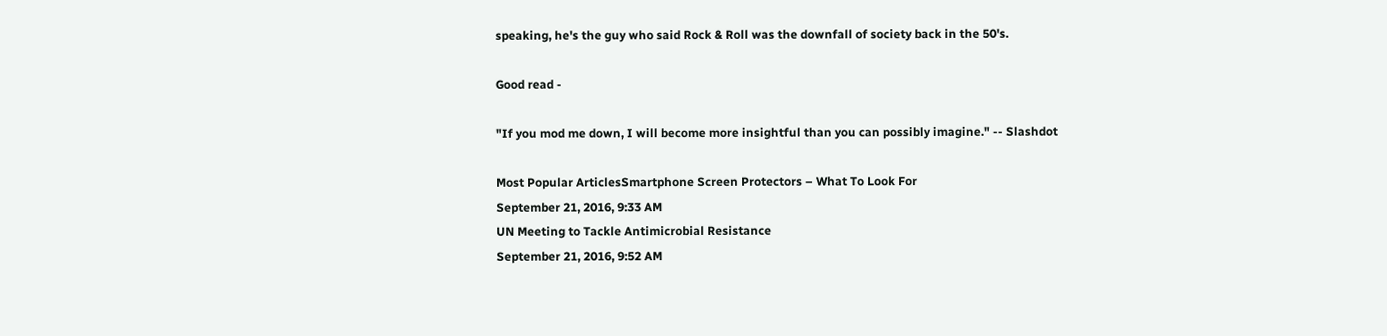speaking, he's the guy who said Rock & Roll was the downfall of society back in the 50's.

Good read -

"If you mod me down, I will become more insightful than you can possibly imagine." -- Slashdot

Most Popular ArticlesSmartphone Screen Protectors – What To Look For
September 21, 2016, 9:33 AM
UN Meeting to Tackle Antimicrobial Resistance
September 21, 2016, 9:52 AM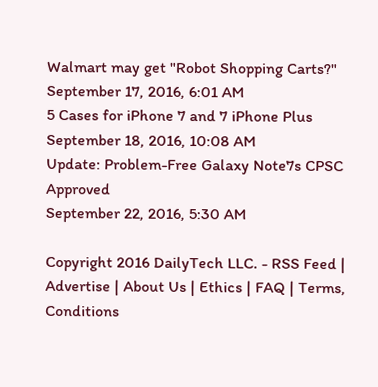Walmart may get "Robot Shopping Carts?"
September 17, 2016, 6:01 AM
5 Cases for iPhone 7 and 7 iPhone Plus
September 18, 2016, 10:08 AM
Update: Problem-Free Galaxy Note7s CPSC Approved
September 22, 2016, 5:30 AM

Copyright 2016 DailyTech LLC. - RSS Feed | Advertise | About Us | Ethics | FAQ | Terms, Conditions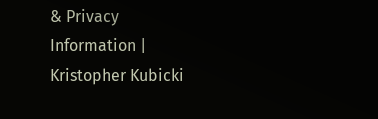& Privacy Information | Kristopher Kubicki